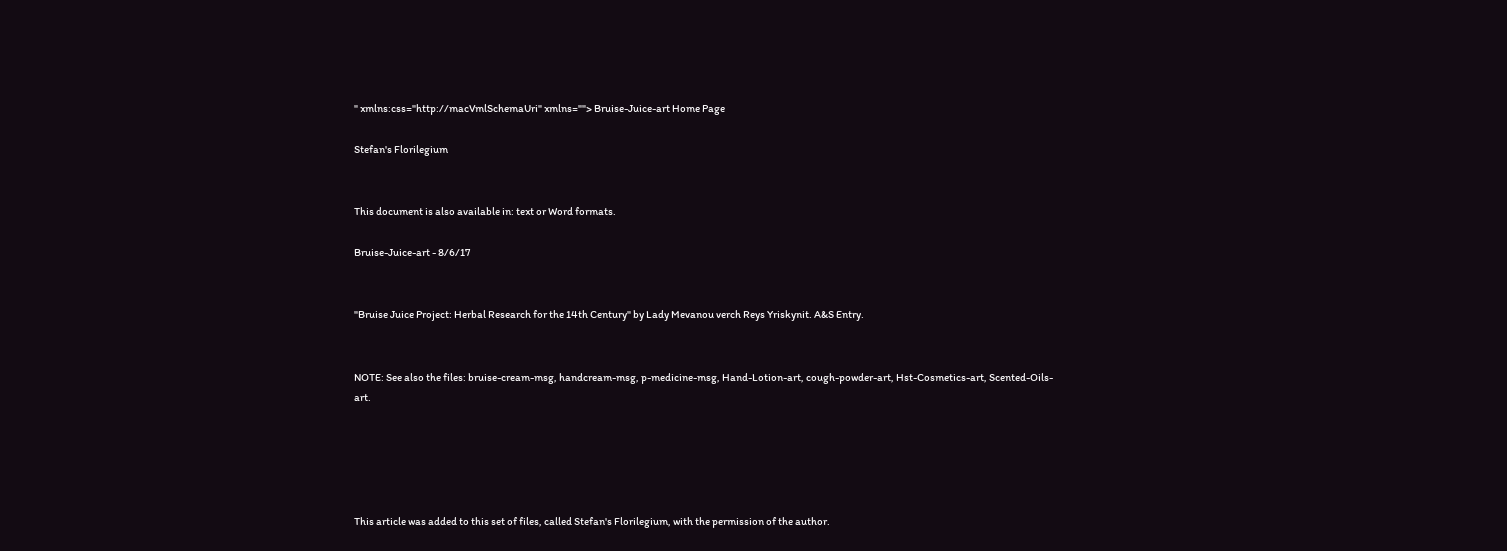" xmlns:css="http://macVmlSchemaUri" xmlns=""> Bruise-Juice-art Home Page

Stefan's Florilegium


This document is also available in: text or Word formats.

Bruise-Juice-art - 8/6/17


"Bruise Juice Project: Herbal Research for the 14th Century" by Lady Mevanou verch Reys Yriskynit. A&S Entry.


NOTE: See also the files: bruise-cream-msg, handcream-msg, p-medicine-msg, Hand-Lotion-art, cough-powder-art, Hst-Cosmetics-art, Scented-Oils-art.





This article was added to this set of files, called Stefan's Florilegium, with the permission of the author.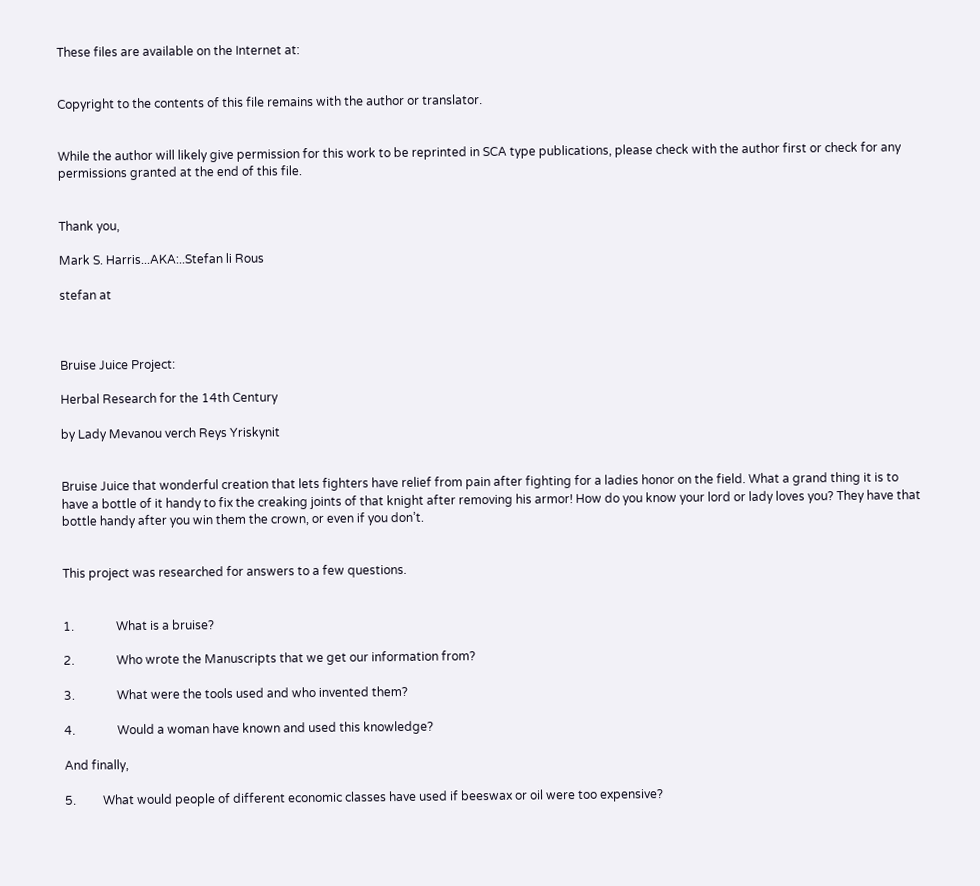These files are available on the Internet at:


Copyright to the contents of this file remains with the author or translator.


While the author will likely give permission for this work to be reprinted in SCA type publications, please check with the author first or check for any permissions granted at the end of this file.


Thank you,

Mark S. Harris...AKA:..Stefan li Rous

stefan at



Bruise Juice Project:

Herbal Research for the 14th Century

by Lady Mevanou verch Reys Yriskynit


Bruise Juice that wonderful creation that lets fighters have relief from pain after fighting for a ladies honor on the field. What a grand thing it is to have a bottle of it handy to fix the creaking joints of that knight after removing his armor! How do you know your lord or lady loves you? They have that bottle handy after you win them the crown, or even if you don’t.


This project was researched for answers to a few questions.


1.              What is a bruise?

2.              Who wrote the Manuscripts that we get our information from?

3.              What were the tools used and who invented them?

4.              Would a woman have known and used this knowledge?

And finally,

5.         What would people of different economic classes have used if beeswax or oil were too expensive?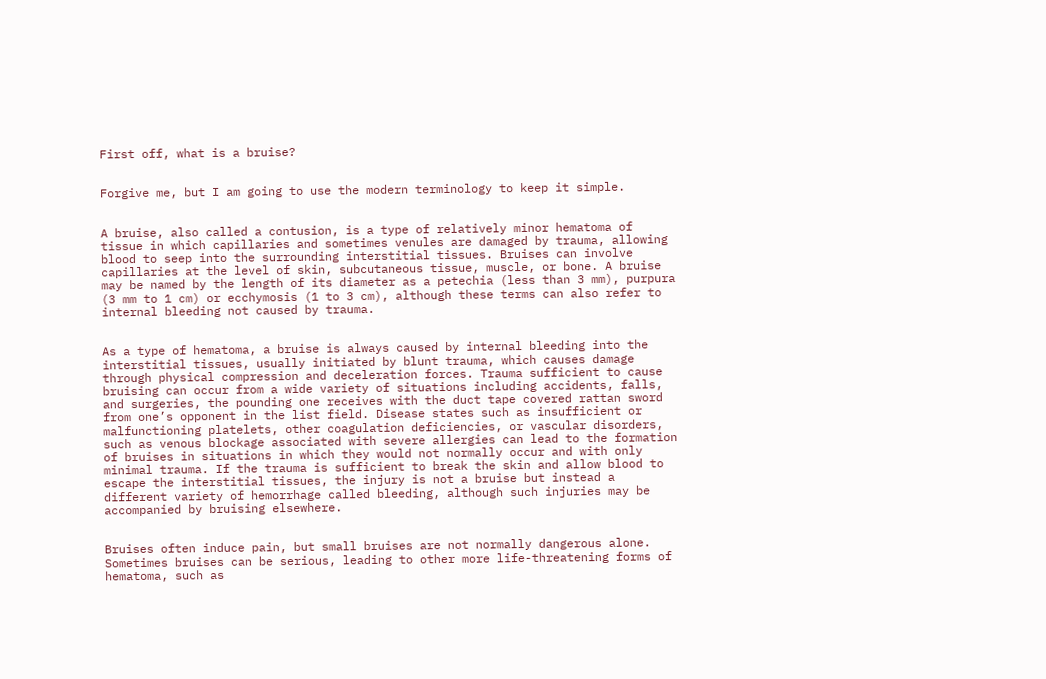First off, what is a bruise?


Forgive me, but I am going to use the modern terminology to keep it simple.


A bruise, also called a contusion, is a type of relatively minor hematoma of tissue in which capillaries and sometimes venules are damaged by trauma, allowing blood to seep into the surrounding interstitial tissues. Bruises can involve capillaries at the level of skin, subcutaneous tissue, muscle, or bone. A bruise may be named by the length of its diameter as a petechia (less than 3 mm), purpura (3 mm to 1 cm) or ecchymosis (1 to 3 cm), although these terms can also refer to internal bleeding not caused by trauma.


As a type of hematoma, a bruise is always caused by internal bleeding into the interstitial tissues, usually initiated by blunt trauma, which causes damage through physical compression and deceleration forces. Trauma sufficient to cause bruising can occur from a wide variety of situations including accidents, falls, and surgeries, the pounding one receives with the duct tape covered rattan sword from one’s opponent in the list field. Disease states such as insufficient or malfunctioning platelets, other coagulation deficiencies, or vascular disorders, such as venous blockage associated with severe allergies can lead to the formation of bruises in situations in which they would not normally occur and with only minimal trauma. If the trauma is sufficient to break the skin and allow blood to escape the interstitial tissues, the injury is not a bruise but instead a different variety of hemorrhage called bleeding, although such injuries may be accompanied by bruising elsewhere.


Bruises often induce pain, but small bruises are not normally dangerous alone. Sometimes bruises can be serious, leading to other more life-threatening forms of hematoma, such as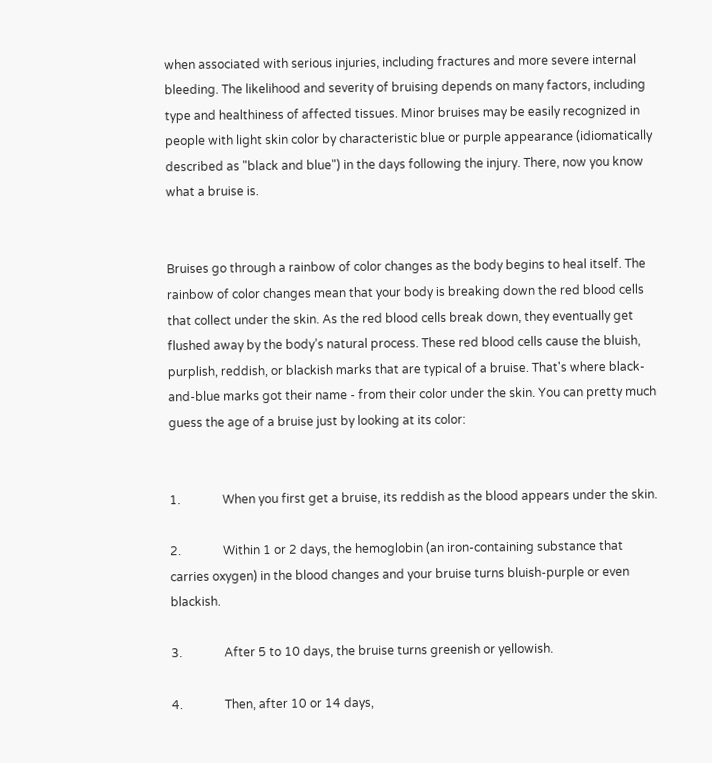when associated with serious injuries, including fractures and more severe internal bleeding. The likelihood and severity of bruising depends on many factors, including type and healthiness of affected tissues. Minor bruises may be easily recognized in people with light skin color by characteristic blue or purple appearance (idiomatically described as "black and blue") in the days following the injury. There, now you know what a bruise is.


Bruises go through a rainbow of color changes as the body begins to heal itself. The rainbow of color changes mean that your body is breaking down the red blood cells that collect under the skin. As the red blood cells break down, they eventually get flushed away by the body’s natural process. These red blood cells cause the bluish, purplish, reddish, or blackish marks that are typical of a bruise. That's where black-and-blue marks got their name - from their color under the skin. You can pretty much guess the age of a bruise just by looking at its color:


1.              When you first get a bruise, its reddish as the blood appears under the skin.

2.              Within 1 or 2 days, the hemoglobin (an iron-containing substance that carries oxygen) in the blood changes and your bruise turns bluish-purple or even blackish.

3.              After 5 to 10 days, the bruise turns greenish or yellowish.

4.              Then, after 10 or 14 days,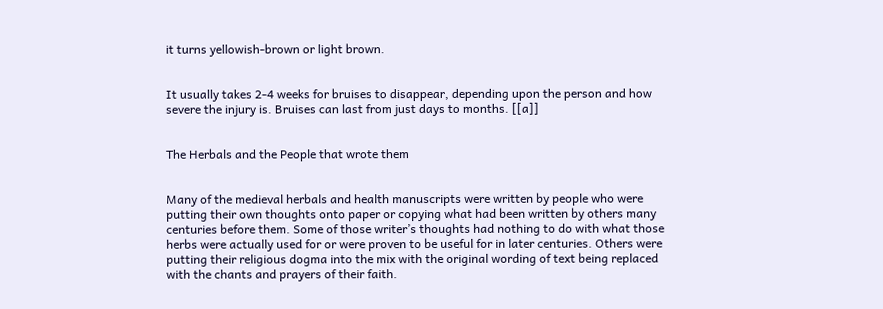it turns yellowish-brown or light brown.


It usually takes 2-4 weeks for bruises to disappear, depending upon the person and how severe the injury is. Bruises can last from just days to months. [[a]]


The Herbals and the People that wrote them


Many of the medieval herbals and health manuscripts were written by people who were putting their own thoughts onto paper or copying what had been written by others many centuries before them. Some of those writer’s thoughts had nothing to do with what those herbs were actually used for or were proven to be useful for in later centuries. Others were putting their religious dogma into the mix with the original wording of text being replaced with the chants and prayers of their faith.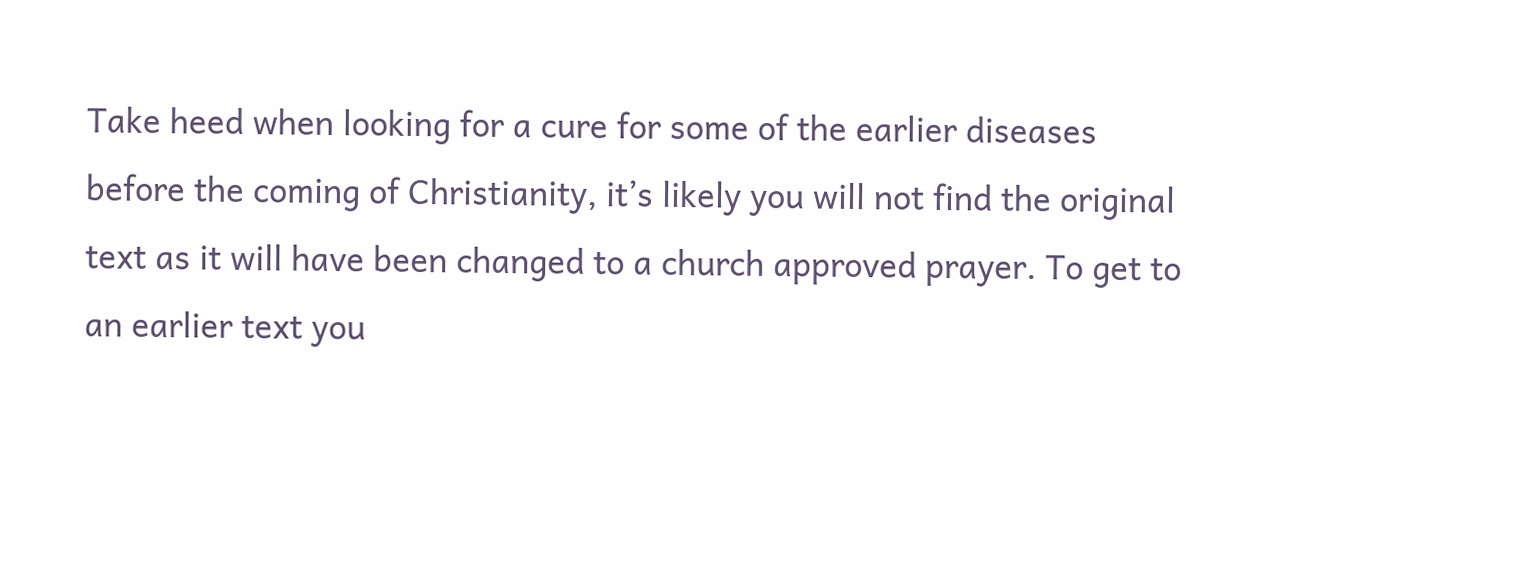Take heed when looking for a cure for some of the earlier diseases before the coming of Christianity, it’s likely you will not find the original text as it will have been changed to a church approved prayer. To get to an earlier text you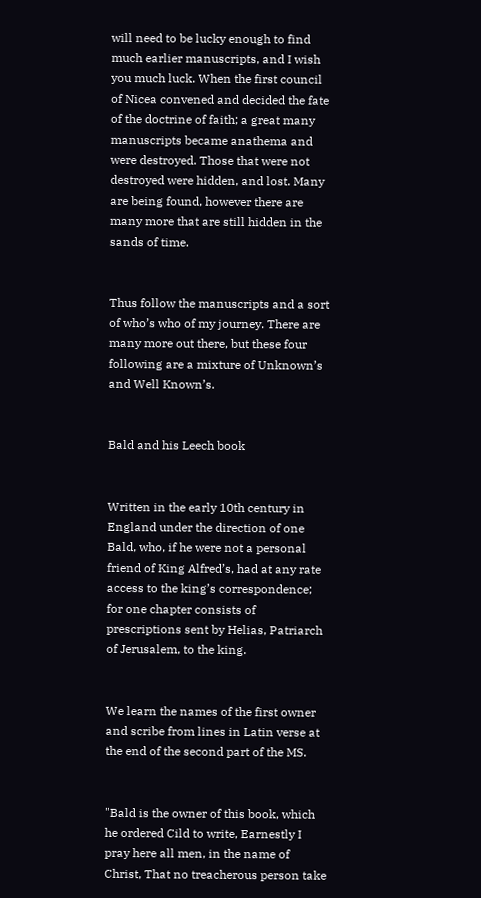will need to be lucky enough to find much earlier manuscripts, and I wish you much luck. When the first council of Nicea convened and decided the fate of the doctrine of faith; a great many manuscripts became anathema and were destroyed. Those that were not destroyed were hidden, and lost. Many are being found, however there are many more that are still hidden in the sands of time.


Thus follow the manuscripts and a sort of who’s who of my journey. There are many more out there, but these four following are a mixture of Unknown’s and Well Known’s.


Bald and his Leech book


Written in the early 10th century in England under the direction of one Bald, who, if he were not a personal friend of King Alfred’s, had at any rate access to the king’s correspondence; for one chapter consists of prescriptions sent by Helias, Patriarch of Jerusalem, to the king.


We learn the names of the first owner and scribe from lines in Latin verse at the end of the second part of the MS.


"Bald is the owner of this book, which he ordered Cild to write, Earnestly I pray here all men, in the name of Christ, That no treacherous person take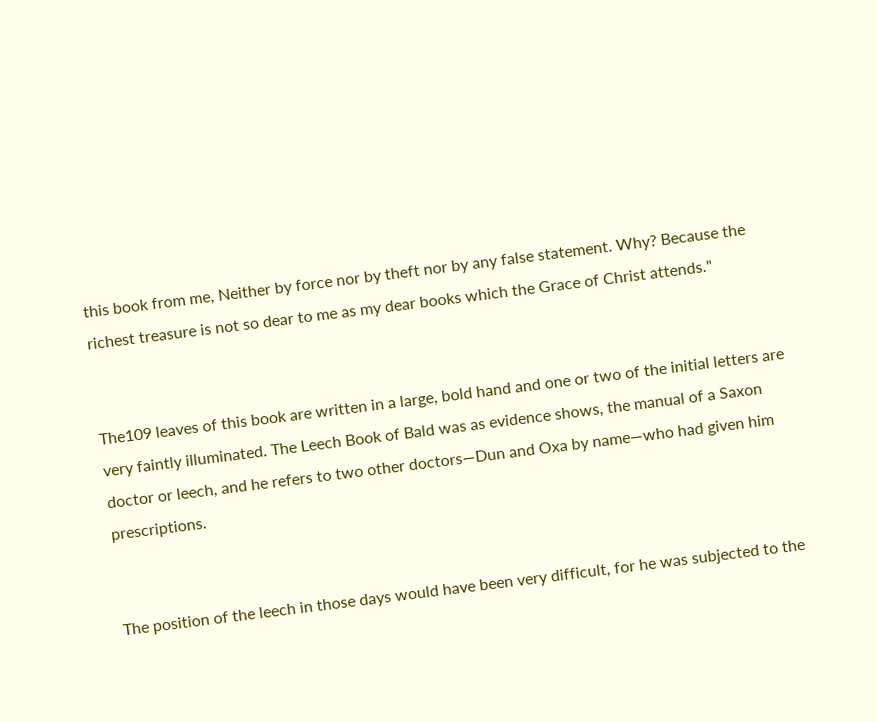this book from me, Neither by force nor by theft nor by any false statement. Why? Because the richest treasure is not so dear to me as my dear books which the Grace of Christ attends."


The109 leaves of this book are written in a large, bold hand and one or two of the initial letters are very faintly illuminated. The Leech Book of Bald was as evidence shows, the manual of a Saxon doctor or leech, and he refers to two other doctors—Dun and Oxa by name—who had given him prescriptions.


The position of the leech in those days would have been very difficult, for he was subjected to the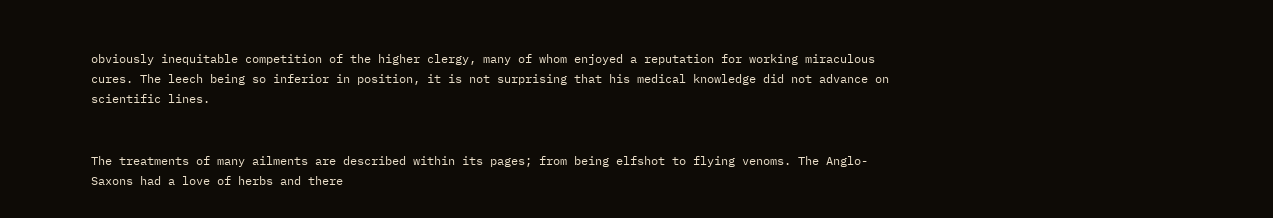obviously inequitable competition of the higher clergy, many of whom enjoyed a reputation for working miraculous cures. The leech being so inferior in position, it is not surprising that his medical knowledge did not advance on scientific lines.


The treatments of many ailments are described within its pages; from being elfshot to flying venoms. The Anglo-Saxons had a love of herbs and there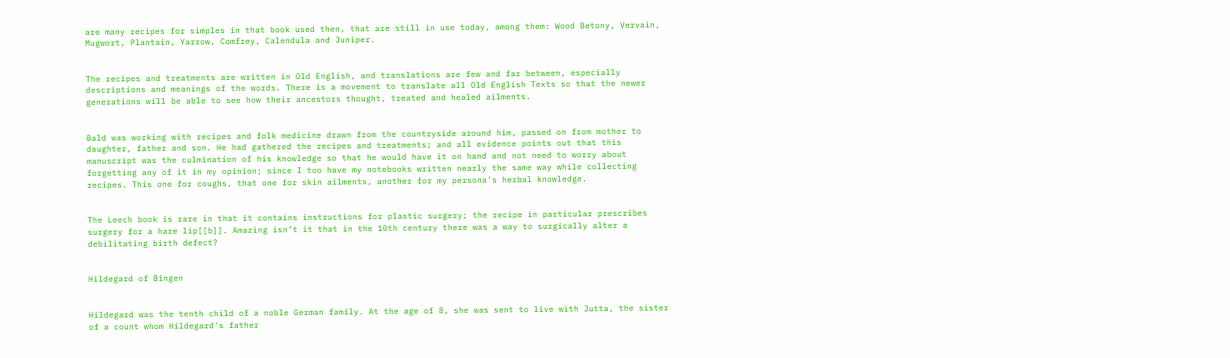are many recipes for simples in that book used then, that are still in use today, among them: Wood Betony, Vervain, Mugwort, Plantain, Yarrow, Comfrey, Calendula and Juniper.


The recipes and treatments are written in Old English, and translations are few and far between, especially descriptions and meanings of the words. There is a movement to translate all Old English Texts so that the newer generations will be able to see how their ancestors thought, treated and healed ailments.


Bald was working with recipes and folk medicine drawn from the countryside around him, passed on from mother to daughter, father and son. He had gathered the recipes and treatments; and all evidence points out that this manuscript was the culmination of his knowledge so that he would have it on hand and not need to worry about forgetting any of it in my opinion; since I too have my notebooks written nearly the same way while collecting recipes. This one for coughs, that one for skin ailments, another for my persona’s herbal knowledge.


The Leech book is rare in that it contains instructions for plastic surgery; the recipe in particular prescribes surgery for a hare lip[[b]]. Amazing isn’t it that in the 10th century there was a way to surgically alter a debilitating birth defect?


Hildegard of Bingen


Hildegard was the tenth child of a noble German family. At the age of 8, she was sent to live with Jutta, the sister of a count whom Hildegard's father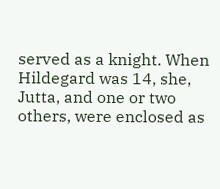served as a knight. When Hildegard was 14, she, Jutta, and one or two others, were enclosed as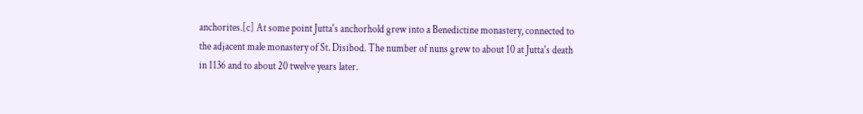anchorites.[c] At some point Jutta's anchorhold grew into a Benedictine monastery, connected to the adjacent male monastery of St. Disibod. The number of nuns grew to about 10 at Jutta's death in 1136 and to about 20 twelve years later.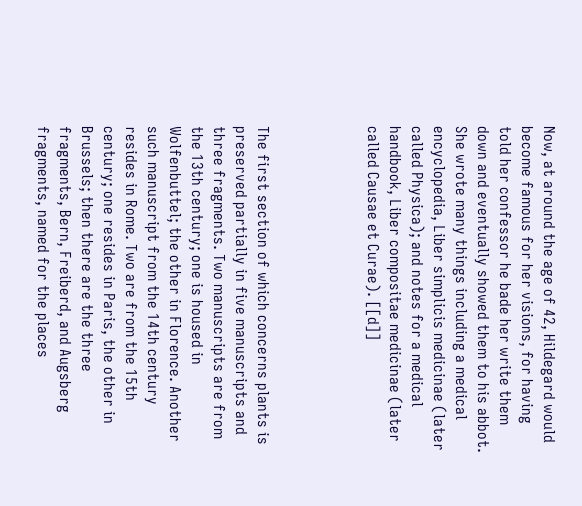Now, at around the age of 42, Hildegard would become famous for her visions, for having told her confessor he bade her write them down and eventually showed them to his abbot. She wrote many things including a medical encyclopedia, Liber simplicis medicinae (later called Physica); and notes for a medical handbook, Liber compositae medicinae (later called Causae et Curae). [[d]]




The first section of which concerns plants is preserved partially in five manuscripts and three fragments. Two manuscripts are from the 13th century; one is housed in Wolfenbuttel; the other in Florence. Another such manuscript from the 14th century resides in Rome. Two are from the 15th century; one resides in Paris, the other in Brussels; then there are the three fragments, Bern, Freiberd, and Augsberg fragments, named for the places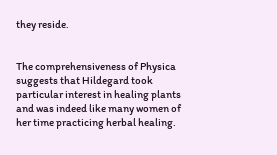they reside.


The comprehensiveness of Physica suggests that Hildegard took particular interest in healing plants and was indeed like many women of her time practicing herbal healing.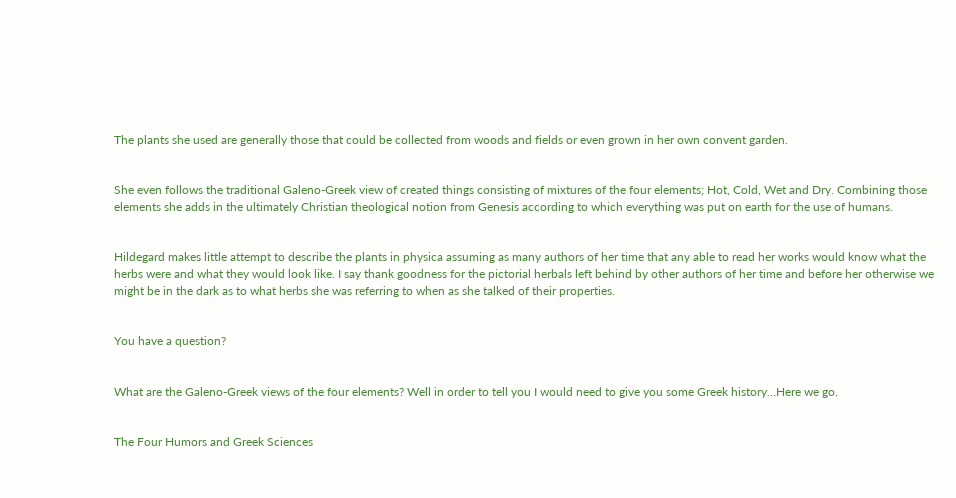The plants she used are generally those that could be collected from woods and fields or even grown in her own convent garden.


She even follows the traditional Galeno-Greek view of created things consisting of mixtures of the four elements; Hot, Cold, Wet and Dry. Combining those elements she adds in the ultimately Christian theological notion from Genesis according to which everything was put on earth for the use of humans.


Hildegard makes little attempt to describe the plants in physica assuming as many authors of her time that any able to read her works would know what the herbs were and what they would look like. I say thank goodness for the pictorial herbals left behind by other authors of her time and before her otherwise we might be in the dark as to what herbs she was referring to when as she talked of their properties.


You have a question?


What are the Galeno-Greek views of the four elements? Well in order to tell you I would need to give you some Greek history…Here we go.


The Four Humors and Greek Sciences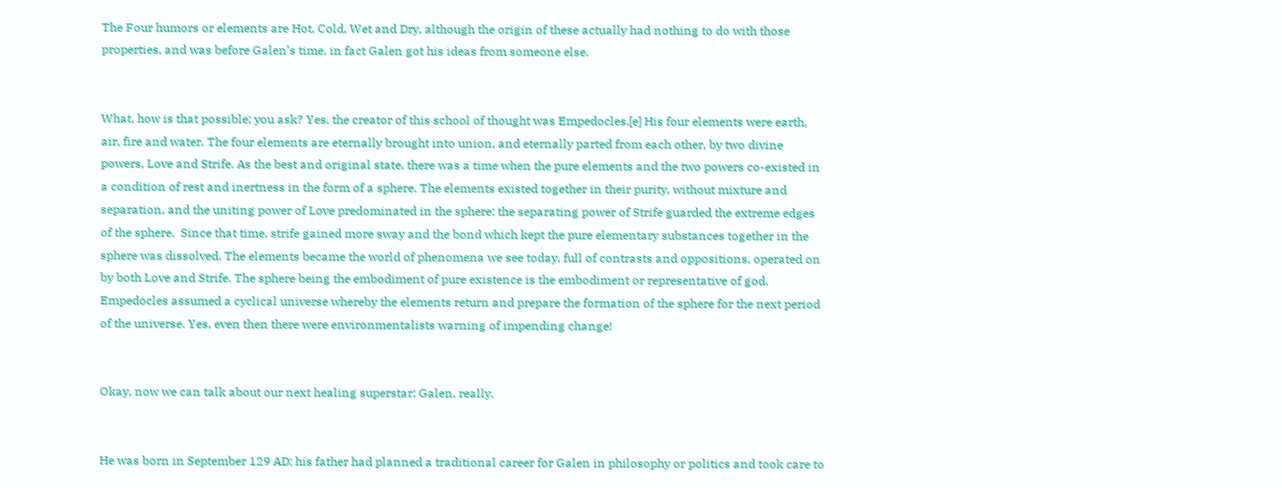The Four humors or elements are Hot, Cold, Wet and Dry, although the origin of these actually had nothing to do with those properties, and was before Galen’s time, in fact Galen got his ideas from someone else.


What, how is that possible; you ask? Yes, the creator of this school of thought was Empedocles.[e] His four elements were earth, air, fire and water. The four elements are eternally brought into union, and eternally parted from each other, by two divine powers, Love and Strife. As the best and original state, there was a time when the pure elements and the two powers co-existed in a condition of rest and inertness in the form of a sphere. The elements existed together in their purity, without mixture and separation, and the uniting power of Love predominated in the sphere: the separating power of Strife guarded the extreme edges of the sphere.  Since that time, strife gained more sway and the bond which kept the pure elementary substances together in the sphere was dissolved. The elements became the world of phenomena we see today, full of contrasts and oppositions, operated on by both Love and Strife. The sphere being the embodiment of pure existence is the embodiment or representative of god. Empedocles assumed a cyclical universe whereby the elements return and prepare the formation of the sphere for the next period of the universe. Yes, even then there were environmentalists warning of impending change!


Okay, now we can talk about our next healing superstar; Galen, really.


He was born in September 129 AD; his father had planned a traditional career for Galen in philosophy or politics and took care to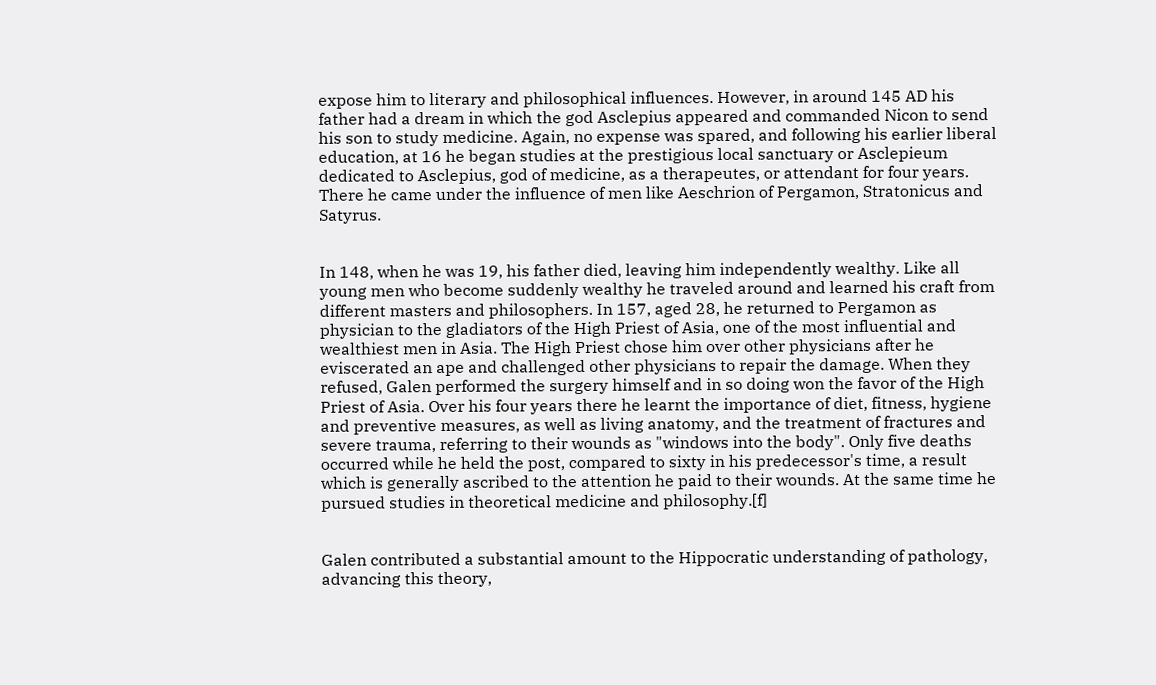expose him to literary and philosophical influences. However, in around 145 AD his father had a dream in which the god Asclepius appeared and commanded Nicon to send his son to study medicine. Again, no expense was spared, and following his earlier liberal education, at 16 he began studies at the prestigious local sanctuary or Asclepieum dedicated to Asclepius, god of medicine, as a therapeutes, or attendant for four years. There he came under the influence of men like Aeschrion of Pergamon, Stratonicus and Satyrus.


In 148, when he was 19, his father died, leaving him independently wealthy. Like all young men who become suddenly wealthy he traveled around and learned his craft from different masters and philosophers. In 157, aged 28, he returned to Pergamon as physician to the gladiators of the High Priest of Asia, one of the most influential and wealthiest men in Asia. The High Priest chose him over other physicians after he eviscerated an ape and challenged other physicians to repair the damage. When they refused, Galen performed the surgery himself and in so doing won the favor of the High Priest of Asia. Over his four years there he learnt the importance of diet, fitness, hygiene and preventive measures, as well as living anatomy, and the treatment of fractures and severe trauma, referring to their wounds as "windows into the body". Only five deaths occurred while he held the post, compared to sixty in his predecessor's time, a result which is generally ascribed to the attention he paid to their wounds. At the same time he pursued studies in theoretical medicine and philosophy.[f]


Galen contributed a substantial amount to the Hippocratic understanding of pathology, advancing this theory,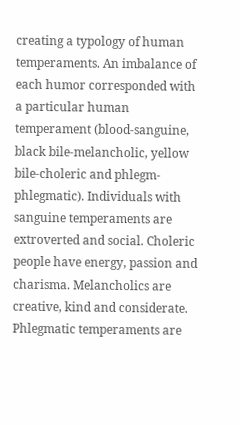creating a typology of human temperaments. An imbalance of each humor corresponded with a particular human temperament (blood-sanguine, black bile-melancholic, yellow bile-choleric and phlegm-phlegmatic). Individuals with sanguine temperaments are extroverted and social. Choleric people have energy, passion and charisma. Melancholics are creative, kind and considerate. Phlegmatic temperaments are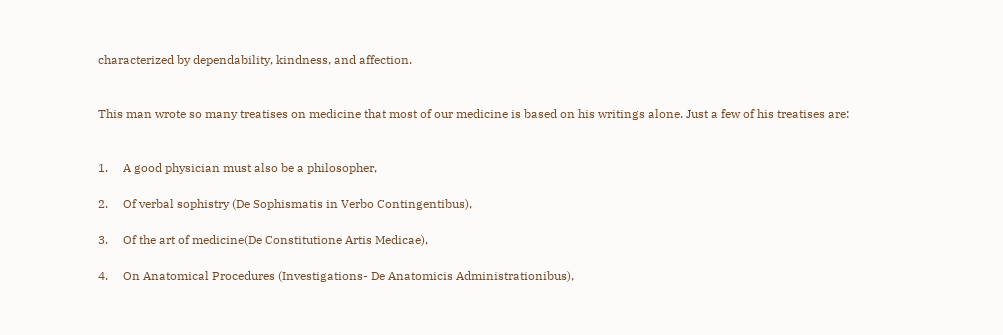characterized by dependability, kindness, and affection.


This man wrote so many treatises on medicine that most of our medicine is based on his writings alone. Just a few of his treatises are:


1.     A good physician must also be a philosopher,

2.     Of verbal sophistry (De Sophismatis in Verbo Contingentibus),

3.     Of the art of medicine(De Constitutione Artis Medicae),

4.     On Anatomical Procedures (Investigations- De Anatomicis Administrationibus),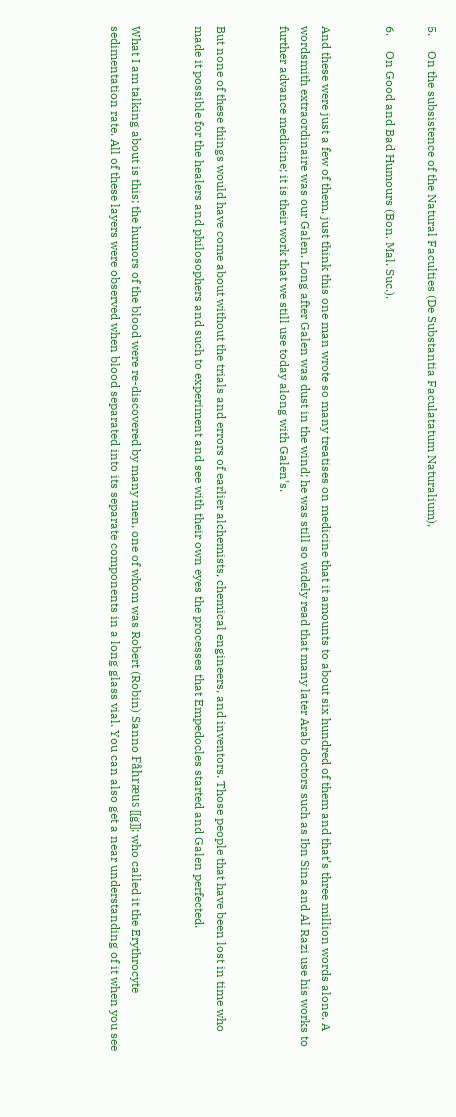5.     On the subsistence of the Natural Faculties (De Substantia Faculatatum Naturalium),

6.     On Good and Bad Humours (Bon. Mal. Suc.).


And these were just a few of them, just think this one man wrote so many treatises on medicine that it amounts to about six hundred of them and that’s three million words alone. A wordsmith extraordinaire was our Galen. Long after Galen was dust in the wind; he was still so widely read that many later Arab doctors such as Ibn Sina and Al Razi use his works to further advance medicine; it is their work that we still use today along with Galen’s.


But none of these things would have come about without the trials and errors of earlier alchemists, chemical engineers, and inventors. Those people that have been lost in time who made it possible for the healers and philosophers and such to experiment and see with their own eyes the processes that Empedocles started and Galen perfected.


What I am talking about is this; the humors of the blood were re-discovered by many men, one of whom was Robert (Robin) Sanno Fåhræus [[g]]; who called it the Erythrocyte sedimentation rate. All of these layers were observed when blood separated into its separate components in a long glass vial. You can also get a near understanding of it when you see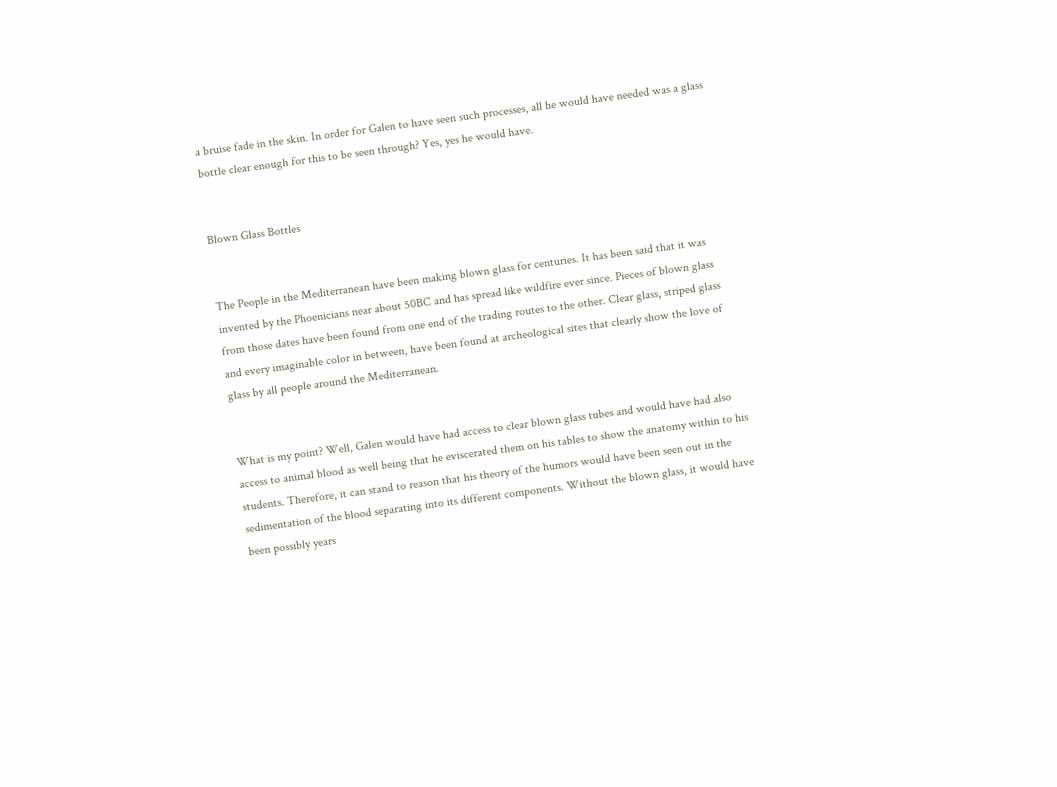a bruise fade in the skin. In order for Galen to have seen such processes, all he would have needed was a glass bottle clear enough for this to be seen through? Yes, yes he would have.


Blown Glass Bottles


The People in the Mediterranean have been making blown glass for centuries. It has been said that it was invented by the Phoenicians near about 50BC and has spread like wildfire ever since. Pieces of blown glass from those dates have been found from one end of the trading routes to the other. Clear glass, striped glass and every imaginable color in between, have been found at archeological sites that clearly show the love of glass by all people around the Mediterranean.


What is my point? Well, Galen would have had access to clear blown glass tubes and would have had also access to animal blood as well being that he eviscerated them on his tables to show the anatomy within to his students. Therefore, it can stand to reason that his theory of the humors would have been seen out in the sedimentation of the blood separating into its different components. Without the blown glass, it would have been possibly years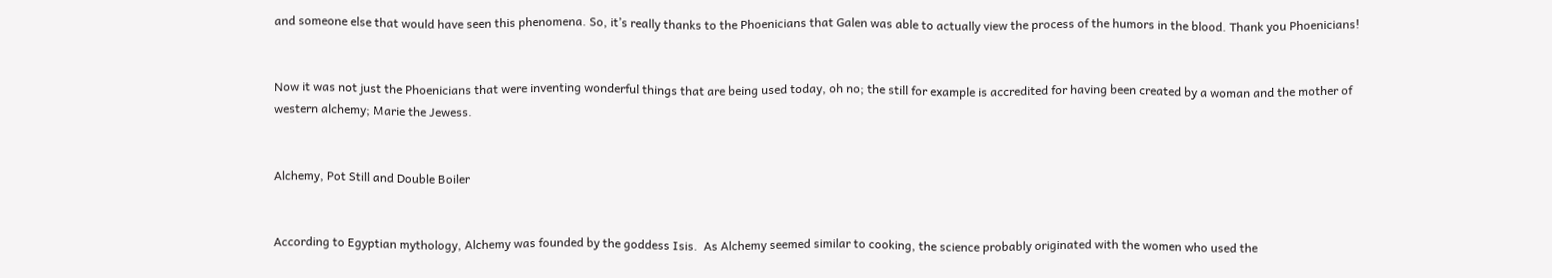and someone else that would have seen this phenomena. So, it’s really thanks to the Phoenicians that Galen was able to actually view the process of the humors in the blood. Thank you Phoenicians!


Now it was not just the Phoenicians that were inventing wonderful things that are being used today, oh no; the still for example is accredited for having been created by a woman and the mother of western alchemy; Marie the Jewess.


Alchemy, Pot Still and Double Boiler


According to Egyptian mythology, Alchemy was founded by the goddess Isis.  As Alchemy seemed similar to cooking, the science probably originated with the women who used the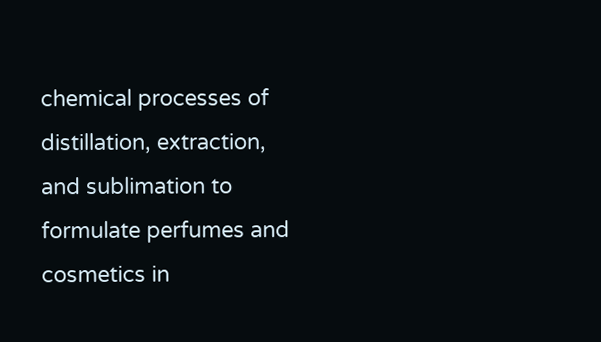chemical processes of distillation, extraction, and sublimation to formulate perfumes and cosmetics in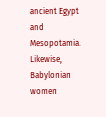ancient Egypt and Mesopotamia. Likewise, Babylonian women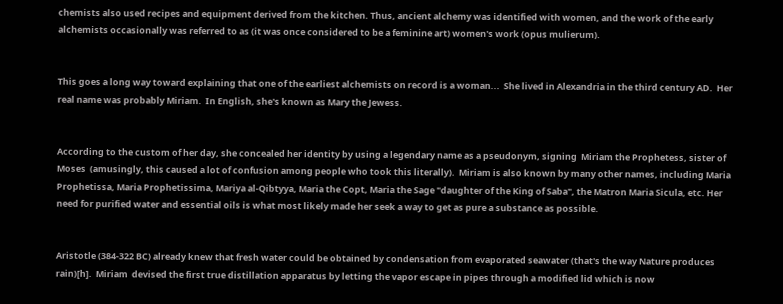chemists also used recipes and equipment derived from the kitchen. Thus, ancient alchemy was identified with women, and the work of the early alchemists occasionally was referred to as (it was once considered to be a feminine art) women's work (opus mulierum).


This goes a long way toward explaining that one of the earliest alchemists on record is a woman...  She lived in Alexandria in the third century AD.  Her real name was probably Miriam.  In English, she's known as Mary the Jewess.


According to the custom of her day, she concealed her identity by using a legendary name as a pseudonym, signing  Miriam the Prophetess, sister of Moses  (amusingly, this caused a lot of confusion among people who took this literally).  Miriam is also known by many other names, including Maria Prophetissa, Maria Prophetissima, Mariya al-Qibtyya, Maria the Copt, Maria the Sage "daughter of the King of Saba", the Matron Maria Sicula, etc. Her need for purified water and essential oils is what most likely made her seek a way to get as pure a substance as possible.


Aristotle (384-322 BC) already knew that fresh water could be obtained by condensation from evaporated seawater (that's the way Nature produces rain)[h].  Miriam  devised the first true distillation apparatus by letting the vapor escape in pipes through a modified lid which is now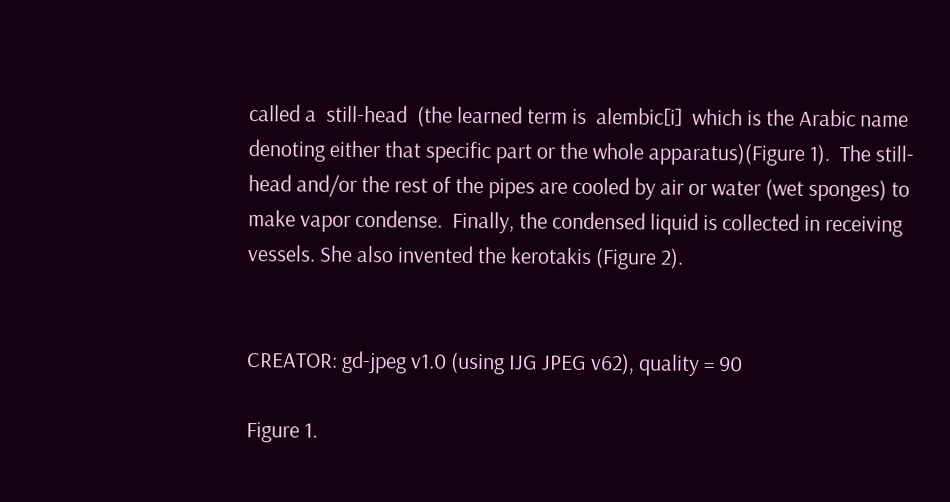called a  still-head  (the learned term is  alembic[i]  which is the Arabic name denoting either that specific part or the whole apparatus)(Figure 1).  The still-head and/or the rest of the pipes are cooled by air or water (wet sponges) to make vapor condense.  Finally, the condensed liquid is collected in receiving vessels. She also invented the kerotakis (Figure 2).


CREATOR: gd-jpeg v1.0 (using IJG JPEG v62), quality = 90

Figure 1.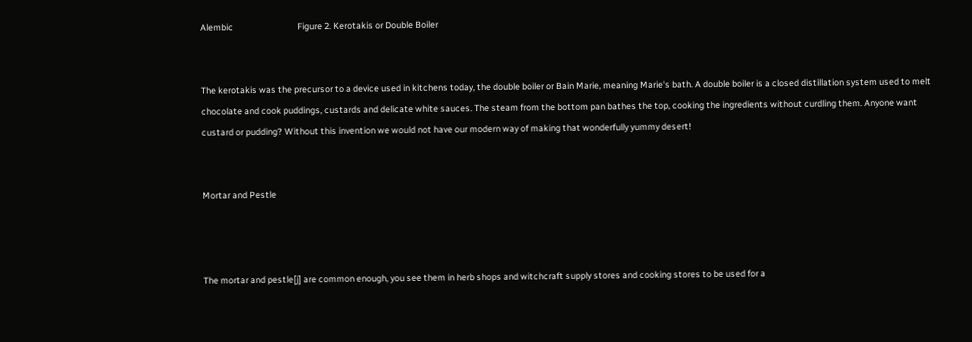Alembic                                Figure 2. Kerotakis or Double Boiler


The kerotakis was the precursor to a device used in kitchens today, the double boiler or Bain Marie, meaning Marie's bath. A double boiler is a closed distillation system used to melt chocolate and cook puddings, custards and delicate white sauces. The steam from the bottom pan bathes the top, cooking the ingredients without curdling them. Anyone want custard or pudding? Without this invention we would not have our modern way of making that wonderfully yummy desert!


Mortar and Pestle



The mortar and pestle[j] are common enough, you see them in herb shops and witchcraft supply stores and cooking stores to be used for a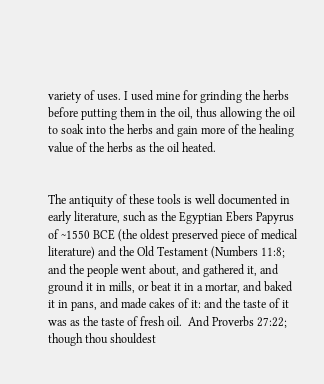variety of uses. I used mine for grinding the herbs before putting them in the oil, thus allowing the oil to soak into the herbs and gain more of the healing value of the herbs as the oil heated.


The antiquity of these tools is well documented in early literature, such as the Egyptian Ebers Papyrus of ~1550 BCE (the oldest preserved piece of medical literature) and the Old Testament (Numbers 11:8; and the people went about, and gathered it, and ground it in mills, or beat it in a mortar, and baked it in pans, and made cakes of it: and the taste of it was as the taste of fresh oil.  And Proverbs 27:22; though thou shouldest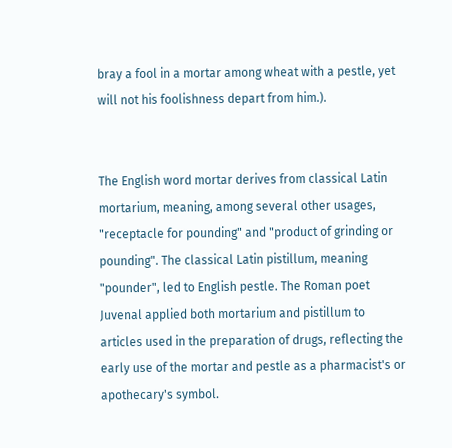bray a fool in a mortar among wheat with a pestle, yet will not his foolishness depart from him.).


The English word mortar derives from classical Latin mortarium, meaning, among several other usages, "receptacle for pounding" and "product of grinding or pounding". The classical Latin pistillum, meaning "pounder", led to English pestle. The Roman poet Juvenal applied both mortarium and pistillum to articles used in the preparation of drugs, reflecting the early use of the mortar and pestle as a pharmacist's or apothecary's symbol.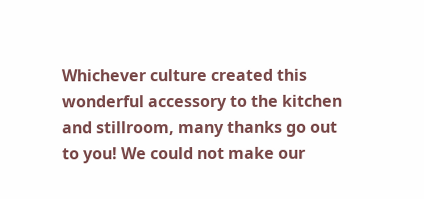Whichever culture created this wonderful accessory to the kitchen and stillroom, many thanks go out to you! We could not make our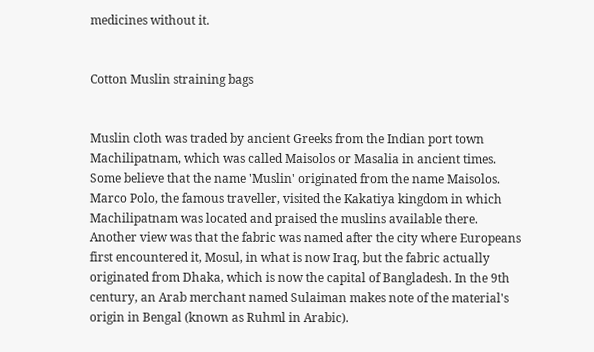medicines without it.


Cotton Muslin straining bags


Muslin cloth was traded by ancient Greeks from the Indian port town Machilipatnam, which was called Maisolos or Masalia in ancient times. Some believe that the name 'Muslin' originated from the name Maisolos. Marco Polo, the famous traveller, visited the Kakatiya kingdom in which Machilipatnam was located and praised the muslins available there. Another view was that the fabric was named after the city where Europeans first encountered it, Mosul, in what is now Iraq, but the fabric actually originated from Dhaka, which is now the capital of Bangladesh. In the 9th century, an Arab merchant named Sulaiman makes note of the material's origin in Bengal (known as Ruhml in Arabic).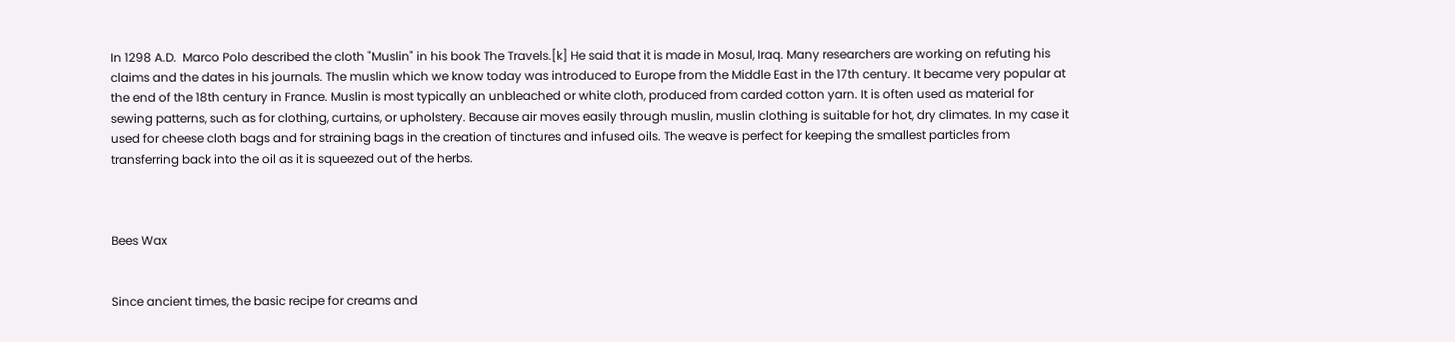In 1298 A.D.  Marco Polo described the cloth "Muslin" in his book The Travels.[k] He said that it is made in Mosul, Iraq. Many researchers are working on refuting his claims and the dates in his journals. The muslin which we know today was introduced to Europe from the Middle East in the 17th century. It became very popular at the end of the 18th century in France. Muslin is most typically an unbleached or white cloth, produced from carded cotton yarn. It is often used as material for sewing patterns, such as for clothing, curtains, or upholstery. Because air moves easily through muslin, muslin clothing is suitable for hot, dry climates. In my case it used for cheese cloth bags and for straining bags in the creation of tinctures and infused oils. The weave is perfect for keeping the smallest particles from transferring back into the oil as it is squeezed out of the herbs.



Bees Wax


Since ancient times, the basic recipe for creams and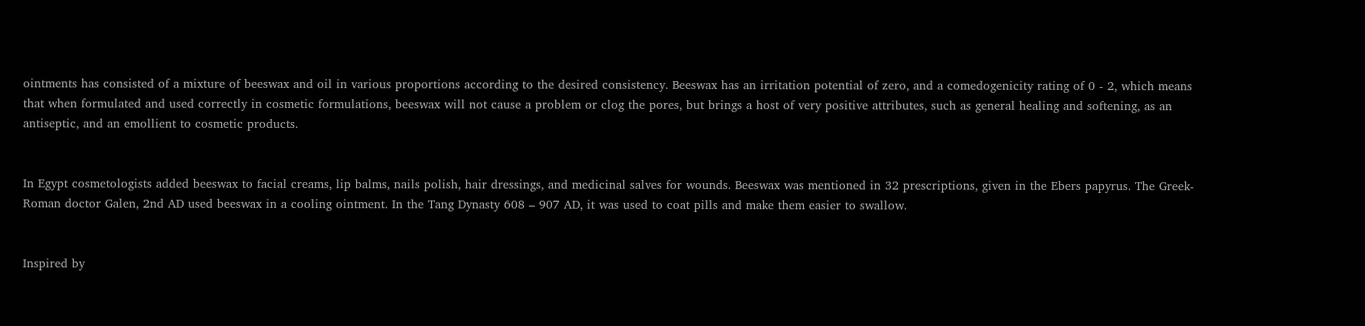ointments has consisted of a mixture of beeswax and oil in various proportions according to the desired consistency. Beeswax has an irritation potential of zero, and a comedogenicity rating of 0 - 2, which means that when formulated and used correctly in cosmetic formulations, beeswax will not cause a problem or clog the pores, but brings a host of very positive attributes, such as general healing and softening, as an antiseptic, and an emollient to cosmetic products.


In Egypt cosmetologists added beeswax to facial creams, lip balms, nails polish, hair dressings, and medicinal salves for wounds. Beeswax was mentioned in 32 prescriptions, given in the Ebers papyrus. The Greek-Roman doctor Galen, 2nd AD used beeswax in a cooling ointment. In the Tang Dynasty 608 – 907 AD, it was used to coat pills and make them easier to swallow.


Inspired by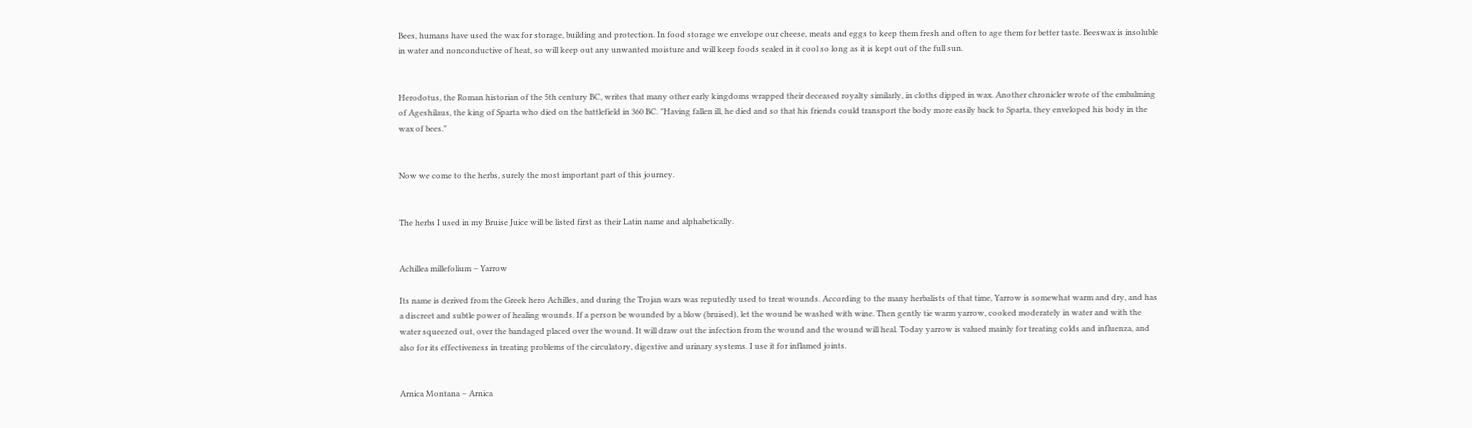Bees, humans have used the wax for storage, building and protection. In food storage we envelope our cheese, meats and eggs to keep them fresh and often to age them for better taste. Beeswax is insoluble in water and nonconductive of heat, so will keep out any unwanted moisture and will keep foods sealed in it cool so long as it is kept out of the full sun.


Herodotus, the Roman historian of the 5th century BC, writes that many other early kingdoms wrapped their deceased royalty similarly, in cloths dipped in wax. Another chronicler wrote of the embalming of Ageshilaus, the king of Sparta who died on the battlefield in 360 BC. "Having fallen ill, he died and so that his friends could transport the body more easily back to Sparta, they enveloped his body in the wax of bees."


Now we come to the herbs, surely the most important part of this journey.


The herbs I used in my Bruise Juice will be listed first as their Latin name and alphabetically.


Achillea millefolium – Yarrow

Its name is derived from the Greek hero Achilles, and during the Trojan wars was reputedly used to treat wounds. According to the many herbalists of that time, Yarrow is somewhat warm and dry, and has a discreet and subtle power of healing wounds. If a person be wounded by a blow (bruised), let the wound be washed with wine. Then gently tie warm yarrow, cooked moderately in water and with the water squeezed out, over the bandaged placed over the wound. It will draw out the infection from the wound and the wound will heal. Today yarrow is valued mainly for treating colds and influenza, and also for its effectiveness in treating problems of the circulatory, digestive and urinary systems. I use it for inflamed joints.


Arnica Montana – Arnica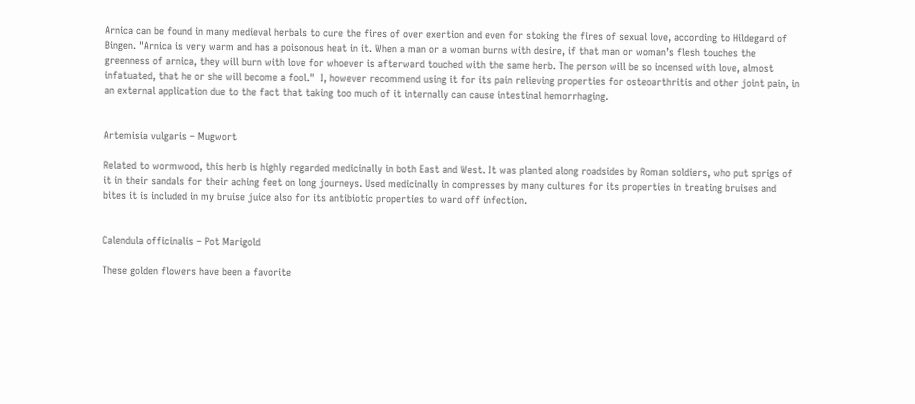Arnica can be found in many medieval herbals to cure the fires of over exertion and even for stoking the fires of sexual love, according to Hildegard of Bingen. "Arnica is very warm and has a poisonous heat in it. When a man or a woman burns with desire, if that man or woman’s flesh touches the greenness of arnica, they will burn with love for whoever is afterward touched with the same herb. The person will be so incensed with love, almost infatuated, that he or she will become a fool."  I, however recommend using it for its pain relieving properties for osteoarthritis and other joint pain, in an external application due to the fact that taking too much of it internally can cause intestinal hemorrhaging.


Artemisia vulgaris – Mugwort

Related to wormwood, this herb is highly regarded medicinally in both East and West. It was planted along roadsides by Roman soldiers, who put sprigs of it in their sandals for their aching feet on long journeys. Used medicinally in compresses by many cultures for its properties in treating bruises and bites it is included in my bruise juice also for its antibiotic properties to ward off infection.


Calendula officinalis – Pot Marigold

These golden flowers have been a favorite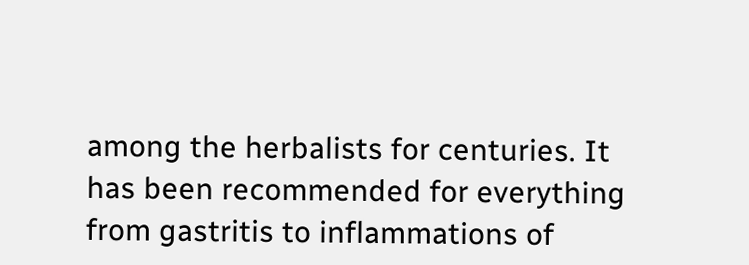among the herbalists for centuries. It has been recommended for everything from gastritis to inflammations of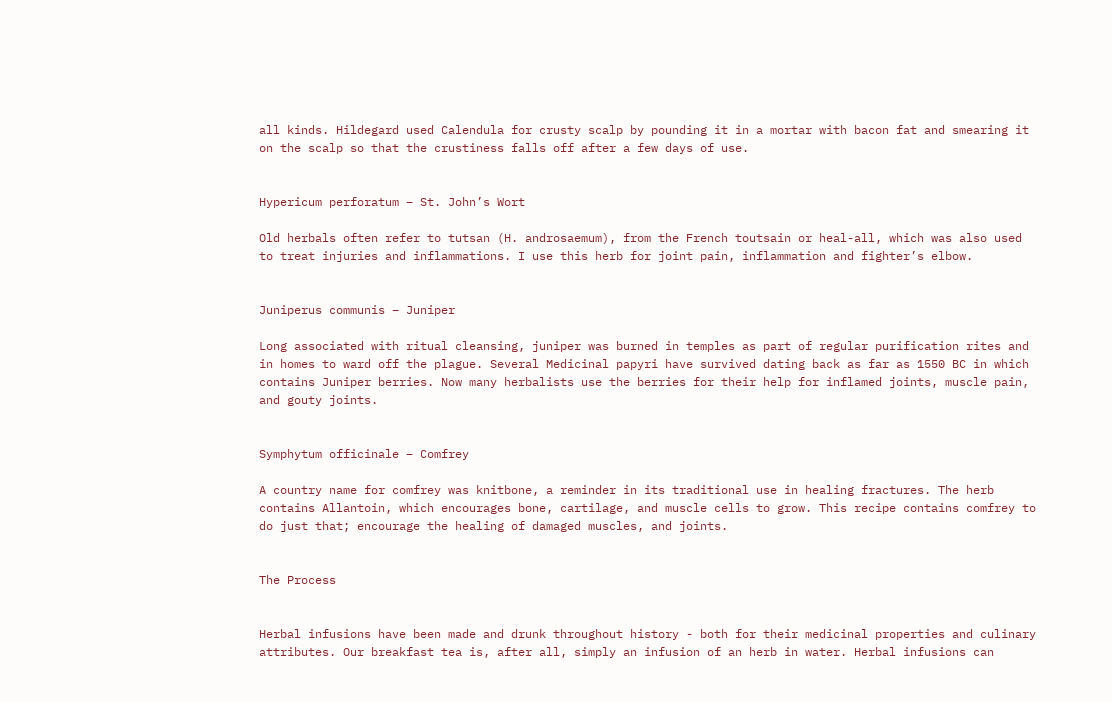all kinds. Hildegard used Calendula for crusty scalp by pounding it in a mortar with bacon fat and smearing it on the scalp so that the crustiness falls off after a few days of use.


Hypericum perforatum – St. John’s Wort

Old herbals often refer to tutsan (H. androsaemum), from the French toutsain or heal-all, which was also used to treat injuries and inflammations. I use this herb for joint pain, inflammation and fighter’s elbow.


Juniperus communis – Juniper

Long associated with ritual cleansing, juniper was burned in temples as part of regular purification rites and in homes to ward off the plague. Several Medicinal papyri have survived dating back as far as 1550 BC in which contains Juniper berries. Now many herbalists use the berries for their help for inflamed joints, muscle pain, and gouty joints.


Symphytum officinale – Comfrey

A country name for comfrey was knitbone, a reminder in its traditional use in healing fractures. The herb contains Allantoin, which encourages bone, cartilage, and muscle cells to grow. This recipe contains comfrey to do just that; encourage the healing of damaged muscles, and joints.


The Process


Herbal infusions have been made and drunk throughout history - both for their medicinal properties and culinary attributes. Our breakfast tea is, after all, simply an infusion of an herb in water. Herbal infusions can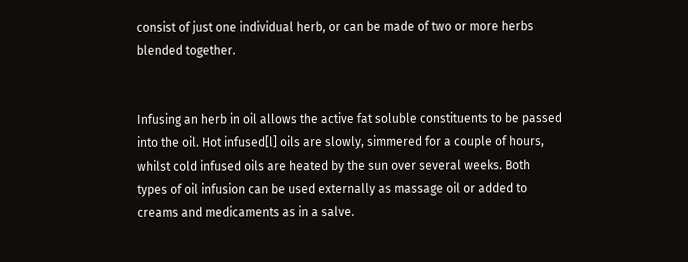consist of just one individual herb, or can be made of two or more herbs blended together.


Infusing an herb in oil allows the active fat soluble constituents to be passed into the oil. Hot infused[l] oils are slowly, simmered for a couple of hours, whilst cold infused oils are heated by the sun over several weeks. Both types of oil infusion can be used externally as massage oil or added to creams and medicaments as in a salve.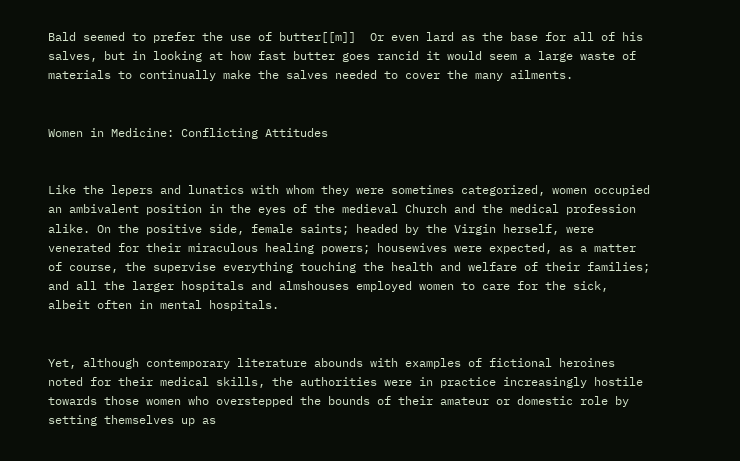Bald seemed to prefer the use of butter[[m]]  Or even lard as the base for all of his salves, but in looking at how fast butter goes rancid it would seem a large waste of materials to continually make the salves needed to cover the many ailments.


Women in Medicine: Conflicting Attitudes


Like the lepers and lunatics with whom they were sometimes categorized, women occupied an ambivalent position in the eyes of the medieval Church and the medical profession alike. On the positive side, female saints; headed by the Virgin herself, were venerated for their miraculous healing powers; housewives were expected, as a matter of course, the supervise everything touching the health and welfare of their families; and all the larger hospitals and almshouses employed women to care for the sick, albeit often in mental hospitals.


Yet, although contemporary literature abounds with examples of fictional heroines noted for their medical skills, the authorities were in practice increasingly hostile towards those women who overstepped the bounds of their amateur or domestic role by setting themselves up as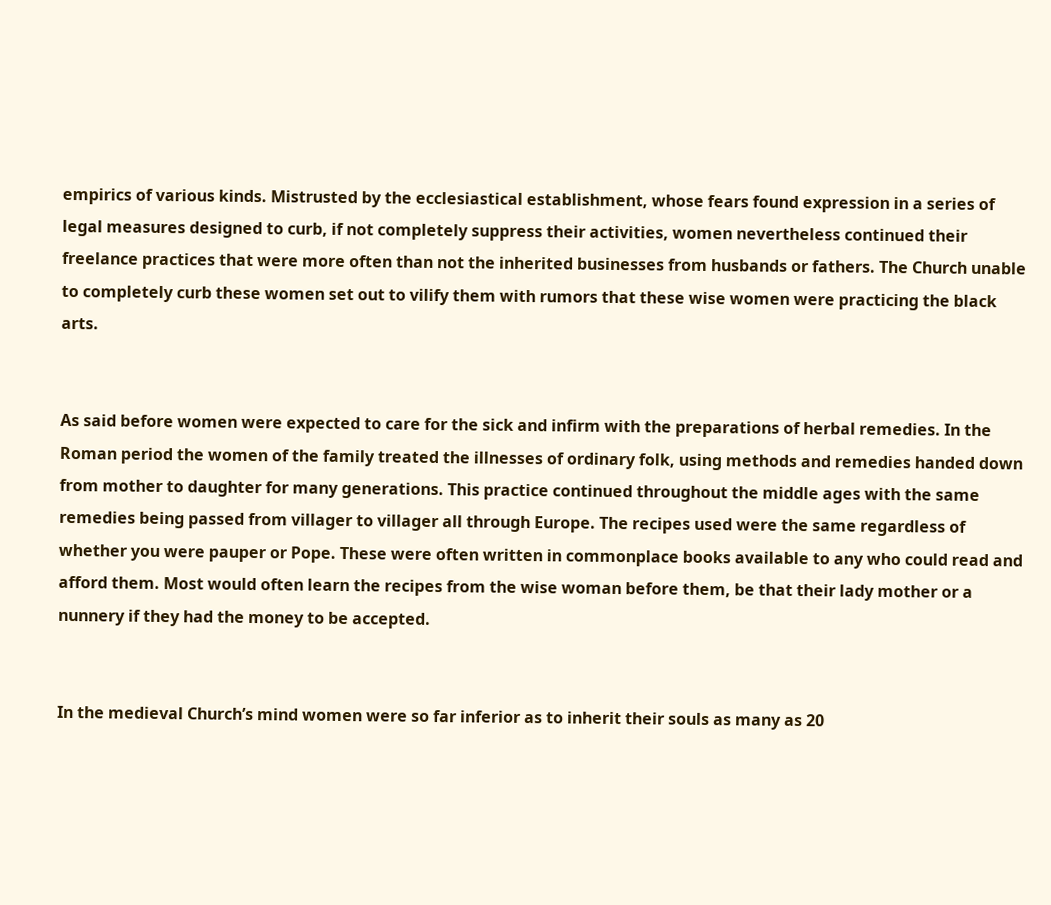empirics of various kinds. Mistrusted by the ecclesiastical establishment, whose fears found expression in a series of legal measures designed to curb, if not completely suppress their activities, women nevertheless continued their freelance practices that were more often than not the inherited businesses from husbands or fathers. The Church unable to completely curb these women set out to vilify them with rumors that these wise women were practicing the black arts.


As said before women were expected to care for the sick and infirm with the preparations of herbal remedies. In the Roman period the women of the family treated the illnesses of ordinary folk, using methods and remedies handed down from mother to daughter for many generations. This practice continued throughout the middle ages with the same remedies being passed from villager to villager all through Europe. The recipes used were the same regardless of whether you were pauper or Pope. These were often written in commonplace books available to any who could read and afford them. Most would often learn the recipes from the wise woman before them, be that their lady mother or a nunnery if they had the money to be accepted.


In the medieval Church’s mind women were so far inferior as to inherit their souls as many as 20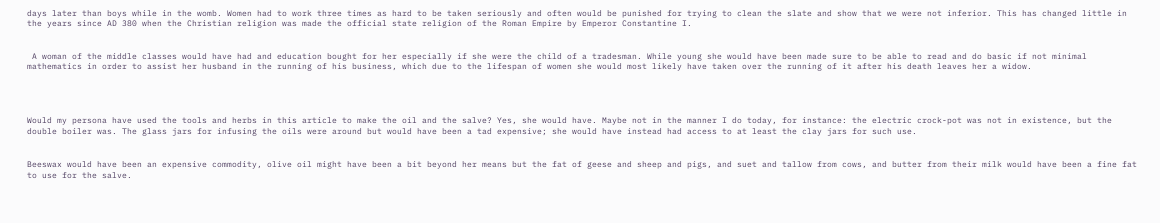days later than boys while in the womb. Women had to work three times as hard to be taken seriously and often would be punished for trying to clean the slate and show that we were not inferior. This has changed little in the years since AD 380 when the Christian religion was made the official state religion of the Roman Empire by Emperor Constantine I.


 A woman of the middle classes would have had and education bought for her especially if she were the child of a tradesman. While young she would have been made sure to be able to read and do basic if not minimal mathematics in order to assist her husband in the running of his business, which due to the lifespan of women she would most likely have taken over the running of it after his death leaves her a widow.




Would my persona have used the tools and herbs in this article to make the oil and the salve? Yes, she would have. Maybe not in the manner I do today, for instance: the electric crock-pot was not in existence, but the double boiler was. The glass jars for infusing the oils were around but would have been a tad expensive; she would have instead had access to at least the clay jars for such use.


Beeswax would have been an expensive commodity, olive oil might have been a bit beyond her means but the fat of geese and sheep and pigs, and suet and tallow from cows, and butter from their milk would have been a fine fat to use for the salve.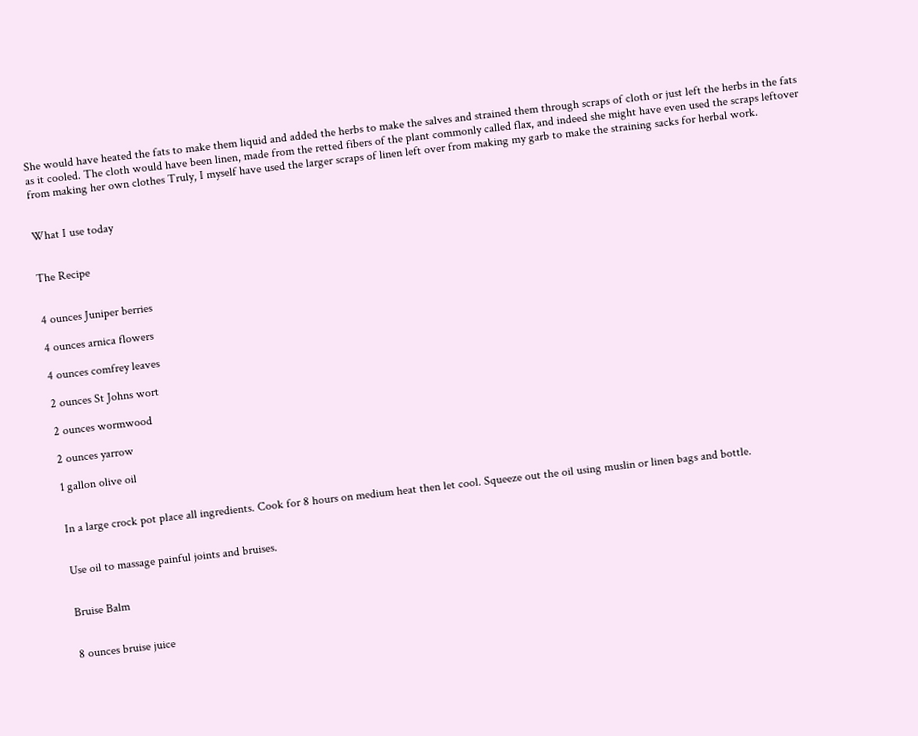She would have heated the fats to make them liquid and added the herbs to make the salves and strained them through scraps of cloth or just left the herbs in the fats as it cooled. The cloth would have been linen, made from the retted fibers of the plant commonly called flax, and indeed she might have even used the scraps leftover from making her own clothes Truly, I myself have used the larger scraps of linen left over from making my garb to make the straining sacks for herbal work.


What I use today


The Recipe


4 ounces Juniper berries

4 ounces arnica flowers

4 ounces comfrey leaves

2 ounces St Johns wort

2 ounces wormwood

2 ounces yarrow

1 gallon olive oil


In a large crock pot place all ingredients. Cook for 8 hours on medium heat then let cool. Squeeze out the oil using muslin or linen bags and bottle.


Use oil to massage painful joints and bruises.


Bruise Balm


8 ounces bruise juice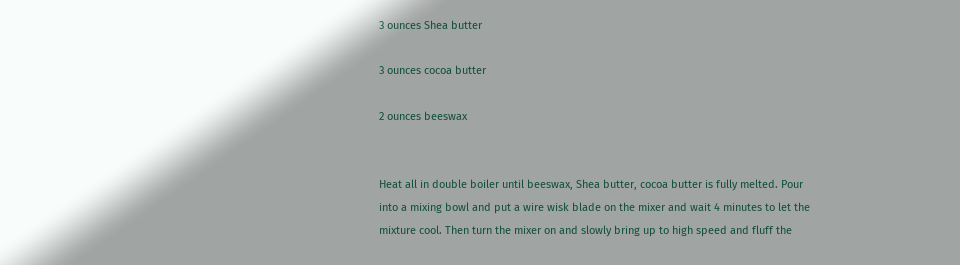3 ounces Shea butter

3 ounces cocoa butter

2 ounces beeswax


Heat all in double boiler until beeswax, Shea butter, cocoa butter is fully melted. Pour into a mixing bowl and put a wire wisk blade on the mixer and wait 4 minutes to let the mixture cool. Then turn the mixer on and slowly bring up to high speed and fluff the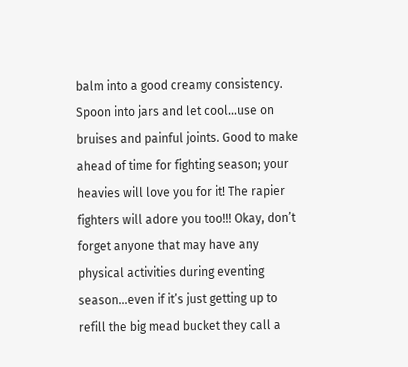balm into a good creamy consistency. Spoon into jars and let cool…use on bruises and painful joints. Good to make ahead of time for fighting season; your heavies will love you for it! The rapier fighters will adore you too!!! Okay, don’t forget anyone that may have any physical activities during eventing season…even if it’s just getting up to refill the big mead bucket they call a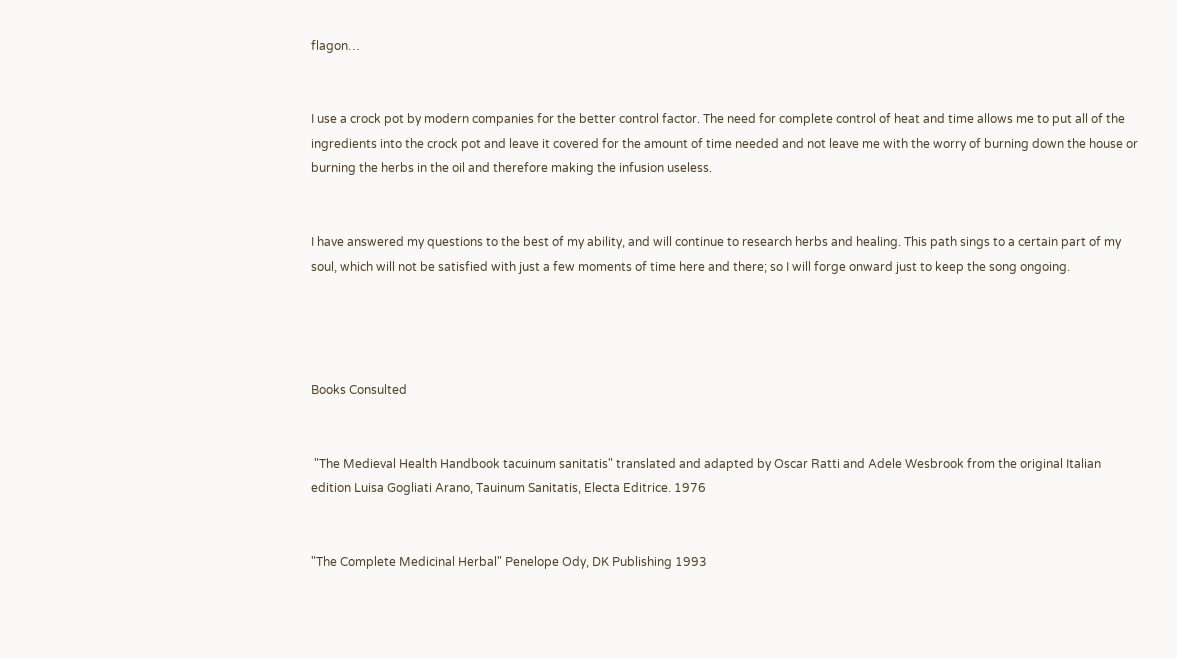flagon…


I use a crock pot by modern companies for the better control factor. The need for complete control of heat and time allows me to put all of the ingredients into the crock pot and leave it covered for the amount of time needed and not leave me with the worry of burning down the house or burning the herbs in the oil and therefore making the infusion useless.


I have answered my questions to the best of my ability, and will continue to research herbs and healing. This path sings to a certain part of my soul, which will not be satisfied with just a few moments of time here and there; so I will forge onward just to keep the song ongoing.




Books Consulted


 "The Medieval Health Handbook tacuinum sanitatis" translated and adapted by Oscar Ratti and Adele Wesbrook from the original Italian edition Luisa Gogliati Arano, Tauinum Sanitatis, Electa Editrice. 1976


"The Complete Medicinal Herbal" Penelope Ody, DK Publishing 1993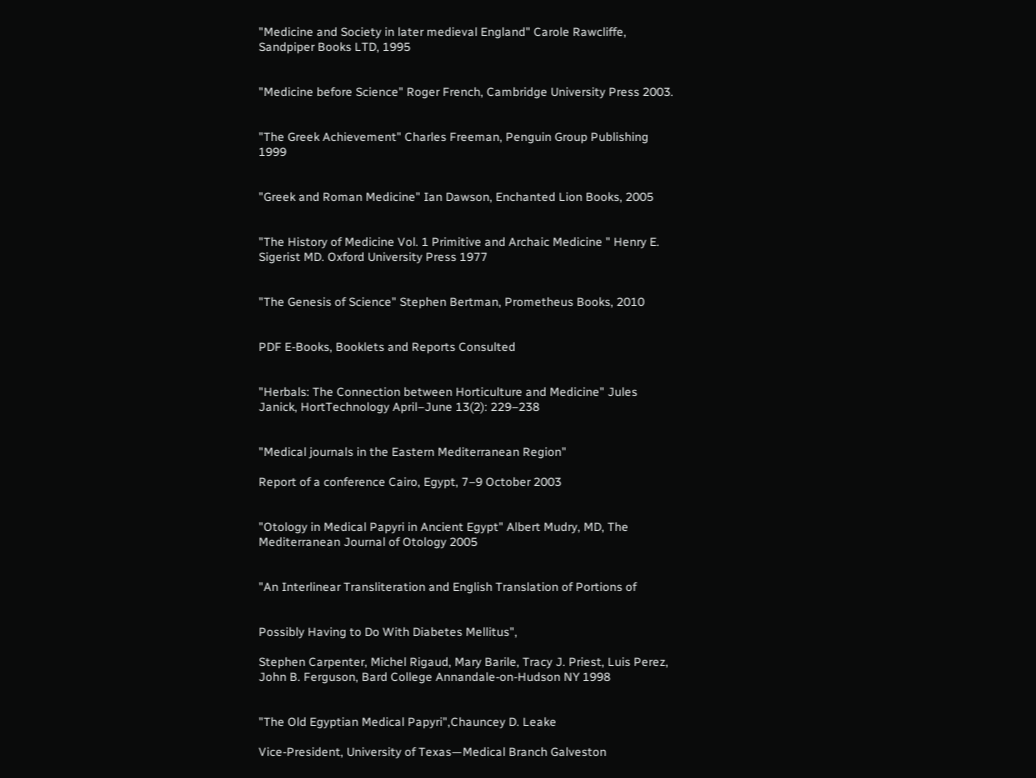"Medicine and Society in later medieval England" Carole Rawcliffe, Sandpiper Books LTD, 1995


"Medicine before Science" Roger French, Cambridge University Press 2003.


"The Greek Achievement" Charles Freeman, Penguin Group Publishing 1999


"Greek and Roman Medicine" Ian Dawson, Enchanted Lion Books, 2005


"The History of Medicine Vol. 1 Primitive and Archaic Medicine " Henry E. Sigerist MD. Oxford University Press 1977


"The Genesis of Science" Stephen Bertman, Prometheus Books, 2010


PDF E-Books, Booklets and Reports Consulted


"Herbals: The Connection between Horticulture and Medicine" Jules Janick, HortTechnology April–June 13(2): 229–238


"Medical journals in the Eastern Mediterranean Region"

Report of a conference Cairo, Egypt, 7–9 October 2003


"Otology in Medical Papyri in Ancient Egypt" Albert Mudry, MD, The Mediterranean Journal of Otology 2005


"An Interlinear Transliteration and English Translation of Portions of


Possibly Having to Do With Diabetes Mellitus",

Stephen Carpenter, Michel Rigaud, Mary Barile, Tracy J. Priest, Luis Perez, John B. Ferguson, Bard College Annandale-on-Hudson NY 1998


"The Old Egyptian Medical Papyri",Chauncey D. Leake

Vice-President, University of Texas—Medical Branch Galveston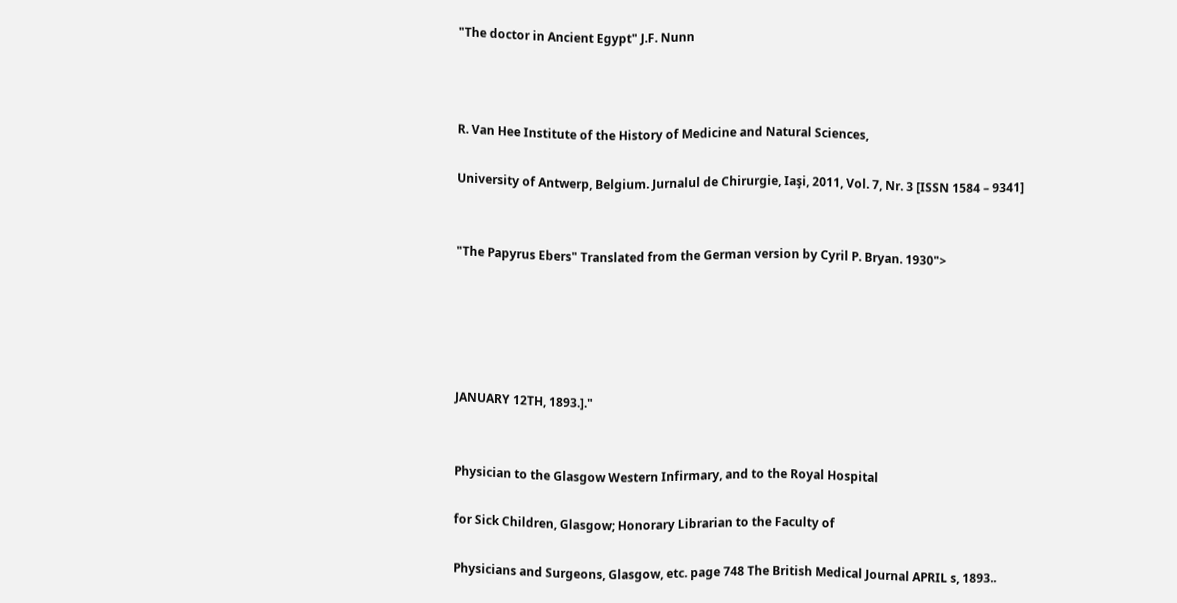"The doctor in Ancient Egypt" J.F. Nunn



R. Van Hee Institute of the History of Medicine and Natural Sciences,

University of Antwerp, Belgium. Jurnalul de Chirurgie, Iaşi, 2011, Vol. 7, Nr. 3 [ISSN 1584 – 9341]


"The Papyrus Ebers" Translated from the German version by Cyril P. Bryan. 1930">





JANUARY 12TH, 1893.]."


Physician to the Glasgow Western Infirmary, and to the Royal Hospital

for Sick Children, Glasgow; Honorary Librarian to the Faculty of

Physicians and Surgeons, Glasgow, etc. page 748 The British Medical Journal APRIL s, 1893..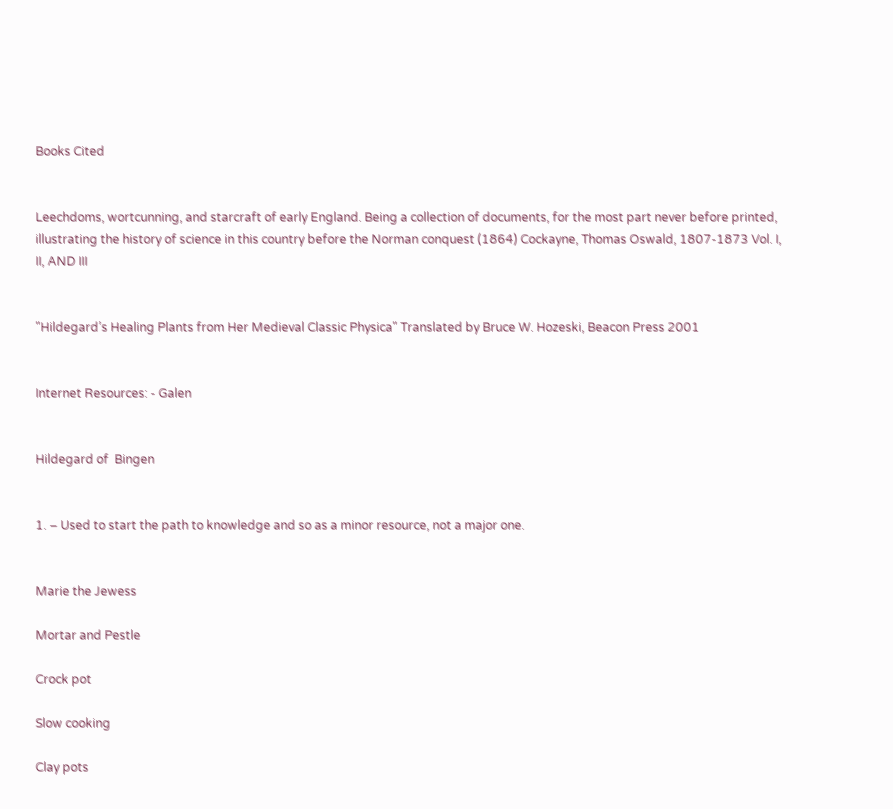Books Cited


Leechdoms, wortcunning, and starcraft of early England. Being a collection of documents, for the most part never before printed, illustrating the history of science in this country before the Norman conquest (1864) Cockayne, Thomas Oswald, 1807-1873 Vol. I, II, AND III


"Hildegard’s Healing Plants from Her Medieval Classic Physica" Translated by Bruce W. Hozeski, Beacon Press 2001


Internet Resources: - Galen


Hildegard of  Bingen


1. – Used to start the path to knowledge and so as a minor resource, not a major one.


Marie the Jewess

Mortar and Pestle

Crock pot

Slow cooking

Clay pots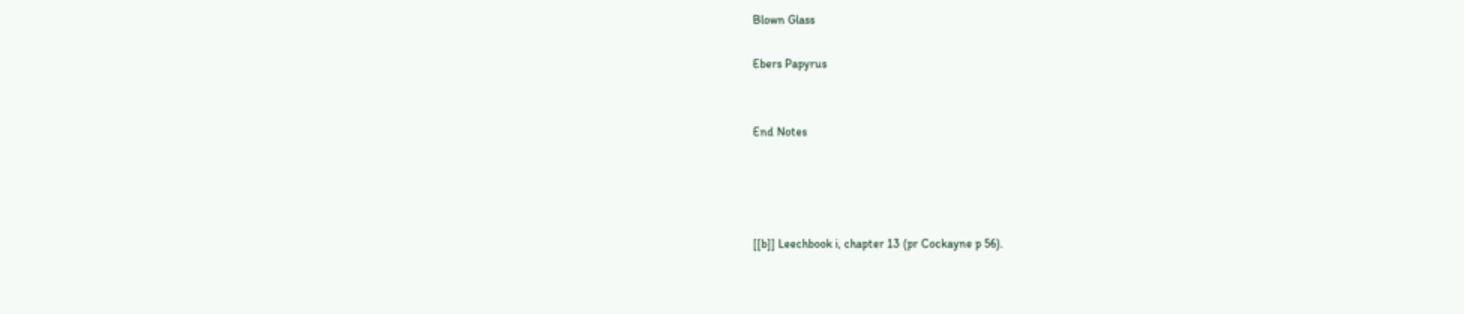Blown Glass

Ebers Papyrus


End Notes




[[b]] Leechbook i, chapter 13 (pr Cockayne p 56).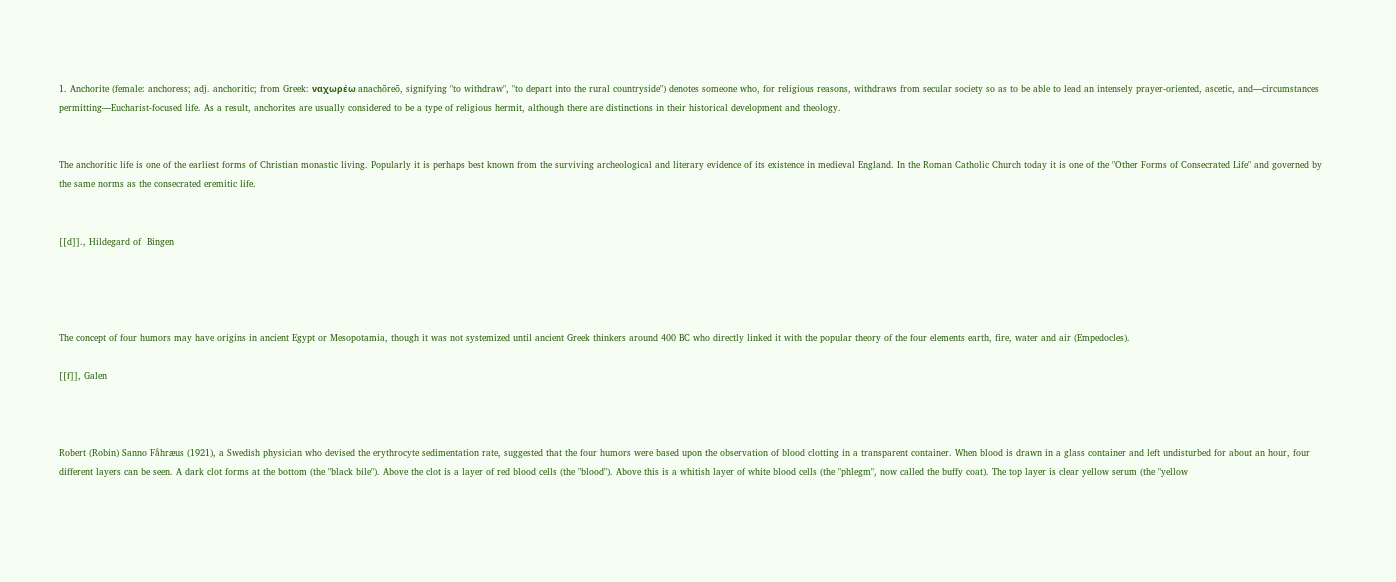1. Anchorite (female: anchoress; adj. anchoritic; from Greek: ναχωρέω anachōreō, signifying "to withdraw", "to depart into the rural countryside") denotes someone who, for religious reasons, withdraws from secular society so as to be able to lead an intensely prayer-oriented, ascetic, and—circumstances permitting—Eucharist-focused life. As a result, anchorites are usually considered to be a type of religious hermit, although there are distinctions in their historical development and theology.


The anchoritic life is one of the earliest forms of Christian monastic living. Popularly it is perhaps best known from the surviving archeological and literary evidence of its existence in medieval England. In the Roman Catholic Church today it is one of the "Other Forms of Consecrated Life" and governed by the same norms as the consecrated eremitic life.


[[d]]., Hildegard of  Bingen




The concept of four humors may have origins in ancient Egypt or Mesopotamia, though it was not systemized until ancient Greek thinkers around 400 BC who directly linked it with the popular theory of the four elements earth, fire, water and air (Empedocles).

[[f]], Galen



Robert (Robin) Sanno Fåhræus (1921), a Swedish physician who devised the erythrocyte sedimentation rate, suggested that the four humors were based upon the observation of blood clotting in a transparent container. When blood is drawn in a glass container and left undisturbed for about an hour, four different layers can be seen. A dark clot forms at the bottom (the "black bile"). Above the clot is a layer of red blood cells (the "blood"). Above this is a whitish layer of white blood cells (the "phlegm", now called the buffy coat). The top layer is clear yellow serum (the "yellow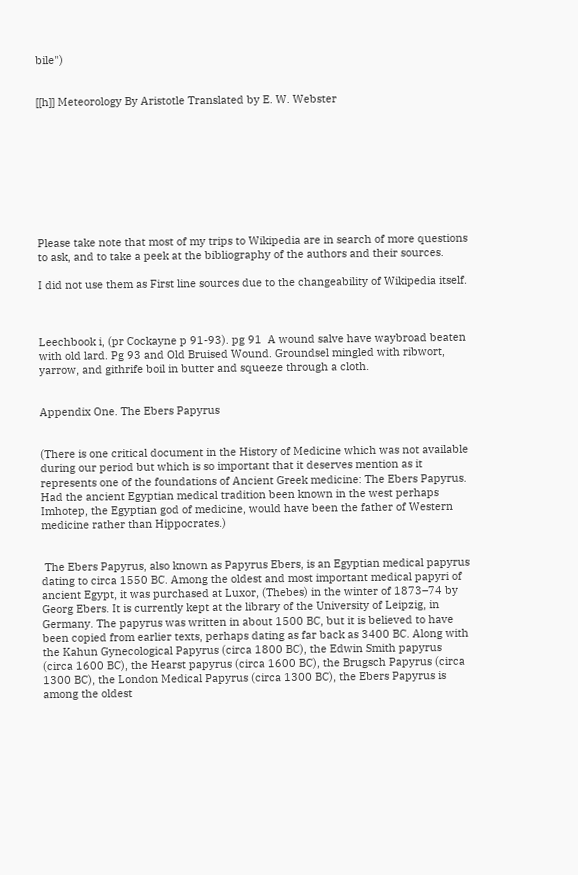bile")


[[h]] Meteorology By Aristotle Translated by E. W. Webster









Please take note that most of my trips to Wikipedia are in search of more questions to ask, and to take a peek at the bibliography of the authors and their sources.

I did not use them as First line sources due to the changeability of Wikipedia itself.



Leechbook i, (pr Cockayne p 91-93). pg 91  A wound salve have waybroad beaten with old lard. Pg 93 and Old Bruised Wound. Groundsel mingled with ribwort, yarrow, and githrife boil in butter and squeeze through a cloth.


Appendix One. The Ebers Papyrus


(There is one critical document in the History of Medicine which was not available during our period but which is so important that it deserves mention as it represents one of the foundations of Ancient Greek medicine: The Ebers Papyrus. Had the ancient Egyptian medical tradition been known in the west perhaps Imhotep, the Egyptian god of medicine, would have been the father of Western medicine rather than Hippocrates.)


 The Ebers Papyrus, also known as Papyrus Ebers, is an Egyptian medical papyrus dating to circa 1550 BC. Among the oldest and most important medical papyri of ancient Egypt, it was purchased at Luxor, (Thebes) in the winter of 1873–74 by Georg Ebers. It is currently kept at the library of the University of Leipzig, in Germany. The papyrus was written in about 1500 BC, but it is believed to have been copied from earlier texts, perhaps dating as far back as 3400 BC. Along with the Kahun Gynecological Papyrus (circa 1800 BC), the Edwin Smith papyrus (circa 1600 BC), the Hearst papyrus (circa 1600 BC), the Brugsch Papyrus (circa 1300 BC), the London Medical Papyrus (circa 1300 BC), the Ebers Papyrus is among the oldest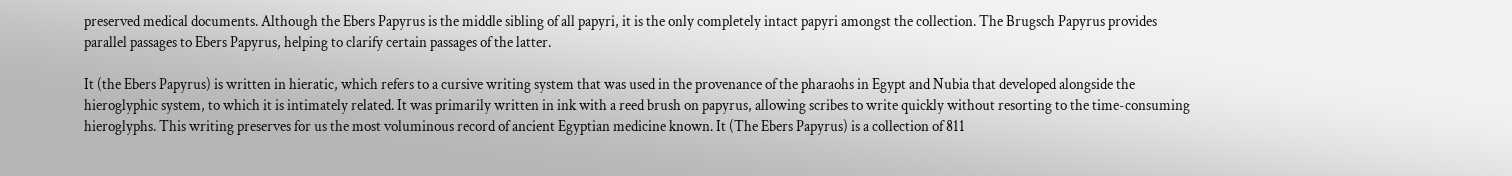preserved medical documents. Although the Ebers Papyrus is the middle sibling of all papyri, it is the only completely intact papyri amongst the collection. The Brugsch Papyrus provides parallel passages to Ebers Papyrus, helping to clarify certain passages of the latter.

It (the Ebers Papyrus) is written in hieratic, which refers to a cursive writing system that was used in the provenance of the pharaohs in Egypt and Nubia that developed alongside the hieroglyphic system, to which it is intimately related. It was primarily written in ink with a reed brush on papyrus, allowing scribes to write quickly without resorting to the time-consuming hieroglyphs. This writing preserves for us the most voluminous record of ancient Egyptian medicine known. It (The Ebers Papyrus) is a collection of 811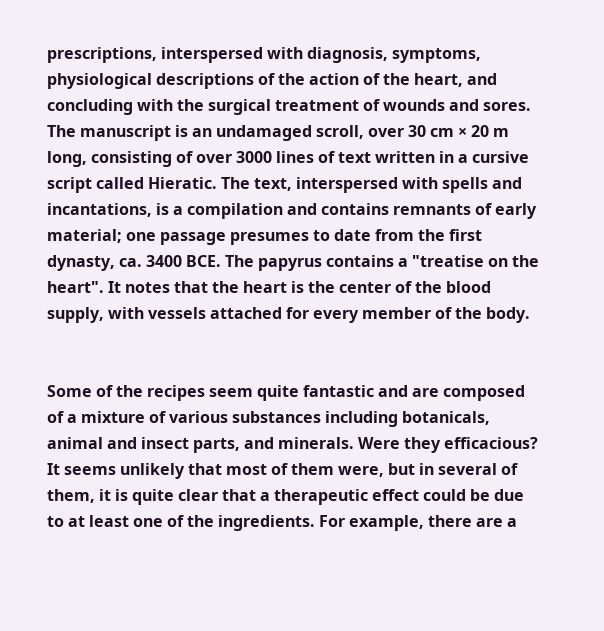prescriptions, interspersed with diagnosis, symptoms, physiological descriptions of the action of the heart, and concluding with the surgical treatment of wounds and sores. The manuscript is an undamaged scroll, over 30 cm × 20 m long, consisting of over 3000 lines of text written in a cursive script called Hieratic. The text, interspersed with spells and incantations, is a compilation and contains remnants of early material; one passage presumes to date from the first dynasty, ca. 3400 BCE. The papyrus contains a "treatise on the heart". It notes that the heart is the center of the blood supply, with vessels attached for every member of the body.


Some of the recipes seem quite fantastic and are composed of a mixture of various substances including botanicals, animal and insect parts, and minerals. Were they efficacious? It seems unlikely that most of them were, but in several of them, it is quite clear that a therapeutic effect could be due to at least one of the ingredients. For example, there are a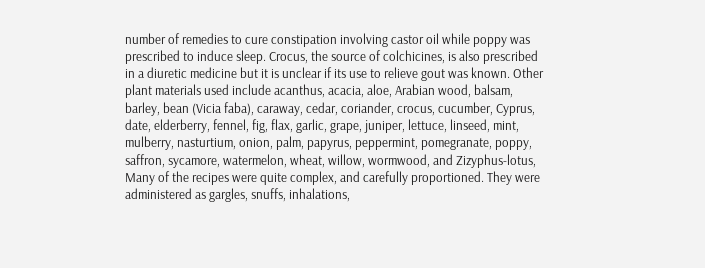number of remedies to cure constipation involving castor oil while poppy was prescribed to induce sleep. Crocus, the source of colchicines, is also prescribed in a diuretic medicine but it is unclear if its use to relieve gout was known. Other plant materials used include acanthus, acacia, aloe, Arabian wood, balsam, barley, bean (Vicia faba), caraway, cedar, coriander, crocus, cucumber, Cyprus, date, elderberry, fennel, fig, flax, garlic, grape, juniper, lettuce, linseed, mint, mulberry, nasturtium, onion, palm, papyrus, peppermint, pomegranate, poppy, saffron, sycamore, watermelon, wheat, willow, wormwood, and Zizyphus-lotus, Many of the recipes were quite complex, and carefully proportioned. They were administered as gargles, snuffs, inhalations,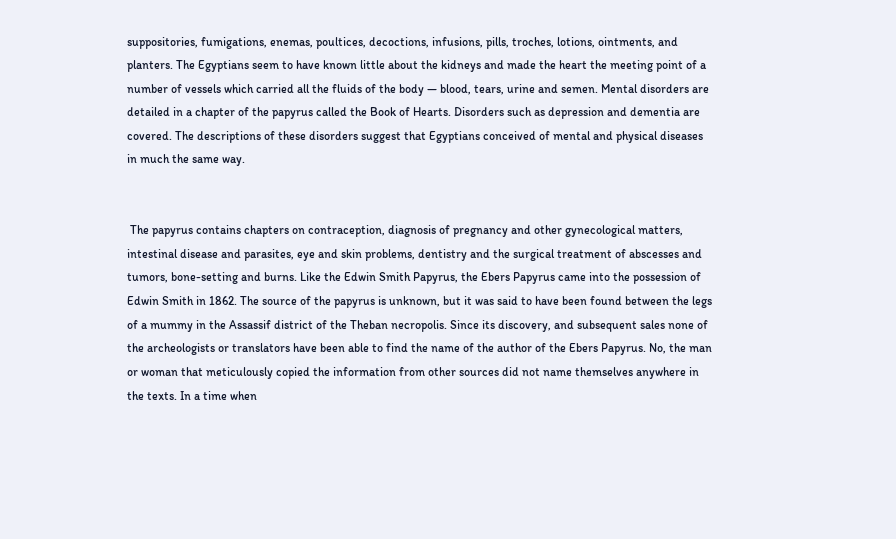suppositories, fumigations, enemas, poultices, decoctions, infusions, pills, troches, lotions, ointments, and planters. The Egyptians seem to have known little about the kidneys and made the heart the meeting point of a number of vessels which carried all the fluids of the body — blood, tears, urine and semen. Mental disorders are detailed in a chapter of the papyrus called the Book of Hearts. Disorders such as depression and dementia are covered. The descriptions of these disorders suggest that Egyptians conceived of mental and physical diseases in much the same way.


 The papyrus contains chapters on contraception, diagnosis of pregnancy and other gynecological matters, intestinal disease and parasites, eye and skin problems, dentistry and the surgical treatment of abscesses and tumors, bone-setting and burns. Like the Edwin Smith Papyrus, the Ebers Papyrus came into the possession of Edwin Smith in 1862. The source of the papyrus is unknown, but it was said to have been found between the legs of a mummy in the Assassif district of the Theban necropolis. Since its discovery, and subsequent sales none of the archeologists or translators have been able to find the name of the author of the Ebers Papyrus. No, the man or woman that meticulously copied the information from other sources did not name themselves anywhere in the texts. In a time when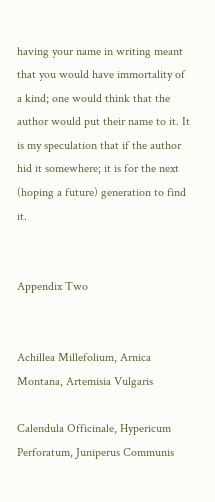having your name in writing meant that you would have immortality of a kind; one would think that the author would put their name to it. It is my speculation that if the author hid it somewhere; it is for the next (hoping a future) generation to find it.


Appendix Two


Achillea Millefolium, Arnica Montana, Artemisia Vulgaris

Calendula Officinale, Hypericum Perforatum, Juniperus Communis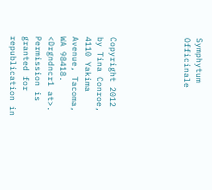Symphytum Officinale





Copyright 2012 by Tina Conroe, 4110 Yakima Avenue, Tacoma, WA 98418. <Drgndncr1 at>. Permission is granted for republication in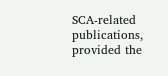SCA-related publications, provided the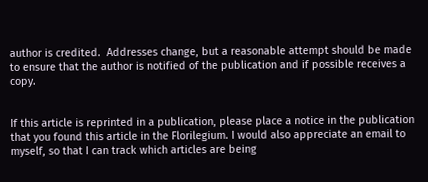author is credited.  Addresses change, but a reasonable attempt should be made to ensure that the author is notified of the publication and if possible receives a copy.


If this article is reprinted in a publication, please place a notice in the publication that you found this article in the Florilegium. I would also appreciate an email to myself, so that I can track which articles are being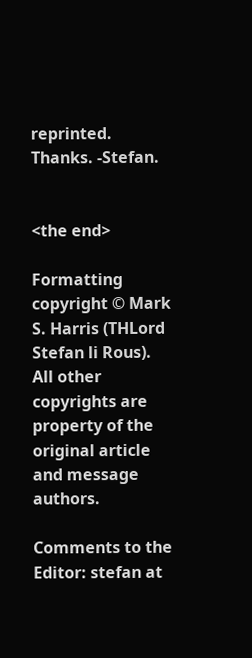reprinted. Thanks. -Stefan.


<the end>

Formatting copyright © Mark S. Harris (THLord Stefan li Rous).
All other copyrights are property of the original article and message authors.

Comments to the Editor: stefan at